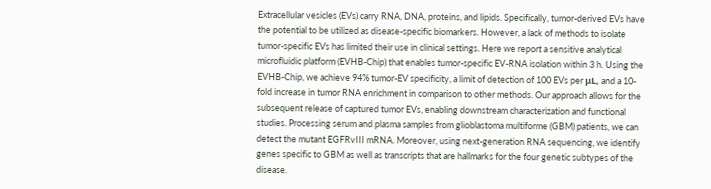Extracellular vesicles (EVs) carry RNA, DNA, proteins, and lipids. Specifically, tumor-derived EVs have the potential to be utilized as disease-specific biomarkers. However, a lack of methods to isolate tumor-specific EVs has limited their use in clinical settings. Here we report a sensitive analytical microfluidic platform (EVHB-Chip) that enables tumor-specific EV-RNA isolation within 3 h. Using the EVHB-Chip, we achieve 94% tumor-EV specificity, a limit of detection of 100 EVs per μL, and a 10-fold increase in tumor RNA enrichment in comparison to other methods. Our approach allows for the subsequent release of captured tumor EVs, enabling downstream characterization and functional studies. Processing serum and plasma samples from glioblastoma multiforme (GBM) patients, we can detect the mutant EGFRvIII mRNA. Moreover, using next-generation RNA sequencing, we identify genes specific to GBM as well as transcripts that are hallmarks for the four genetic subtypes of the disease.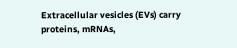Extracellular vesicles (EVs) carry proteins, mRNAs,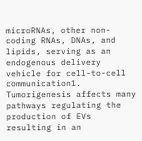microRNAs, other non-coding RNAs, DNAs, and lipids, serving as an endogenous delivery vehicle for cell-to-cell communication1. Tumorigenesis affects many pathways regulating the production of EVs resulting in an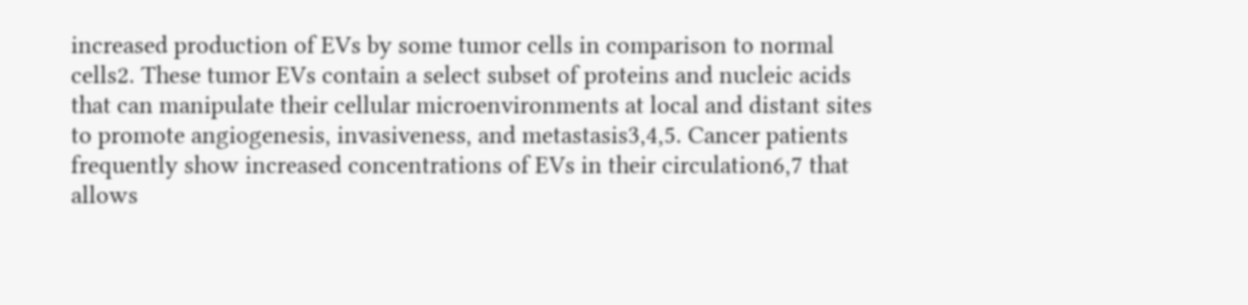increased production of EVs by some tumor cells in comparison to normal cells2. These tumor EVs contain a select subset of proteins and nucleic acids that can manipulate their cellular microenvironments at local and distant sites to promote angiogenesis, invasiveness, and metastasis3,4,5. Cancer patients frequently show increased concentrations of EVs in their circulation6,7 that allows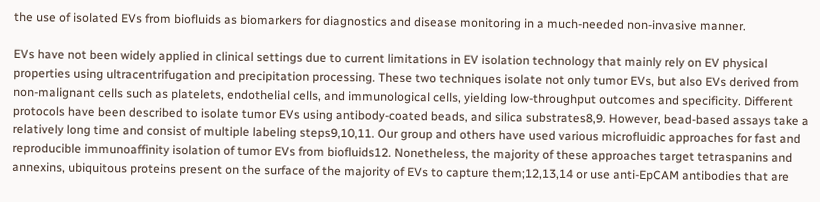the use of isolated EVs from biofluids as biomarkers for diagnostics and disease monitoring in a much-needed non-invasive manner.

EVs have not been widely applied in clinical settings due to current limitations in EV isolation technology that mainly rely on EV physical properties using ultracentrifugation and precipitation processing. These two techniques isolate not only tumor EVs, but also EVs derived from non-malignant cells such as platelets, endothelial cells, and immunological cells, yielding low-throughput outcomes and specificity. Different protocols have been described to isolate tumor EVs using antibody-coated beads, and silica substrates8,9. However, bead-based assays take a relatively long time and consist of multiple labeling steps9,10,11. Our group and others have used various microfluidic approaches for fast and reproducible immunoaffinity isolation of tumor EVs from biofluids12. Nonetheless, the majority of these approaches target tetraspanins and annexins, ubiquitous proteins present on the surface of the majority of EVs to capture them;12,13,14 or use anti-EpCAM antibodies that are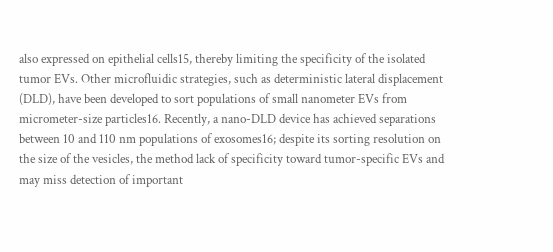also expressed on epithelial cells15, thereby limiting the specificity of the isolated tumor EVs. Other microfluidic strategies, such as deterministic lateral displacement (DLD), have been developed to sort populations of small nanometer EVs from micrometer-size particles16. Recently, a nano-DLD device has achieved separations between 10 and 110 nm populations of exosomes16; despite its sorting resolution on the size of the vesicles, the method lack of specificity toward tumor-specific EVs and may miss detection of important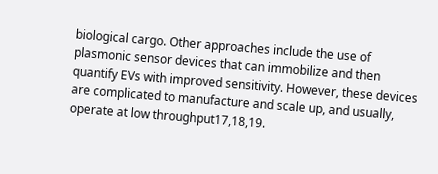biological cargo. Other approaches include the use of plasmonic sensor devices that can immobilize and then quantify EVs with improved sensitivity. However, these devices are complicated to manufacture and scale up, and usually, operate at low throughput17,18,19.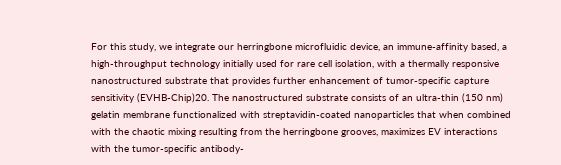For this study, we integrate our herringbone microfluidic device, an immune-affinity based, a high-throughput technology initially used for rare cell isolation, with a thermally responsive nanostructured substrate that provides further enhancement of tumor-specific capture sensitivity (EVHB-Chip)20. The nanostructured substrate consists of an ultra-thin (150 nm) gelatin membrane functionalized with streptavidin-coated nanoparticles that when combined with the chaotic mixing resulting from the herringbone grooves, maximizes EV interactions with the tumor-specific antibody-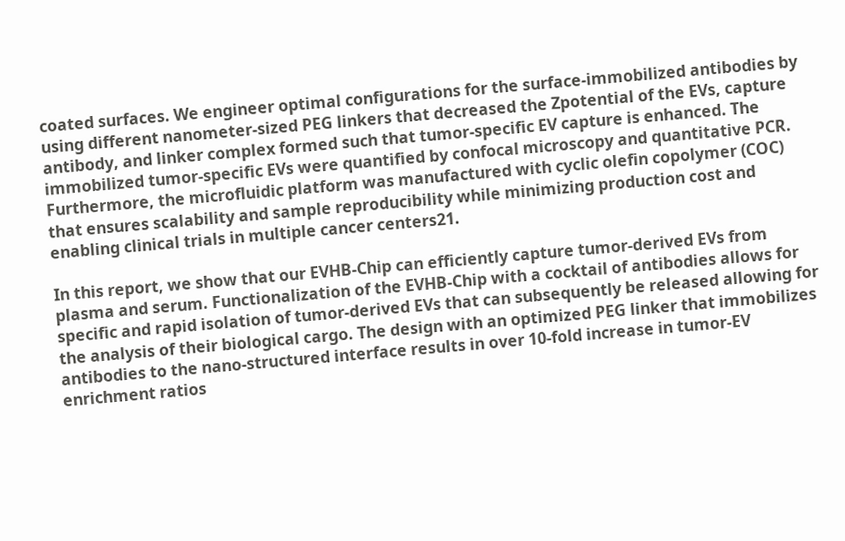coated surfaces. We engineer optimal configurations for the surface-immobilized antibodies by using different nanometer-sized PEG linkers that decreased the Zpotential of the EVs, capture antibody, and linker complex formed such that tumor-specific EV capture is enhanced. The immobilized tumor-specific EVs were quantified by confocal microscopy and quantitative PCR. Furthermore, the microfluidic platform was manufactured with cyclic olefin copolymer (COC) that ensures scalability and sample reproducibility while minimizing production cost and enabling clinical trials in multiple cancer centers21.

In this report, we show that our EVHB-Chip can efficiently capture tumor-derived EVs from plasma and serum. Functionalization of the EVHB-Chip with a cocktail of antibodies allows for specific and rapid isolation of tumor-derived EVs that can subsequently be released allowing for the analysis of their biological cargo. The design with an optimized PEG linker that immobilizes antibodies to the nano-structured interface results in over 10-fold increase in tumor-EV enrichment ratios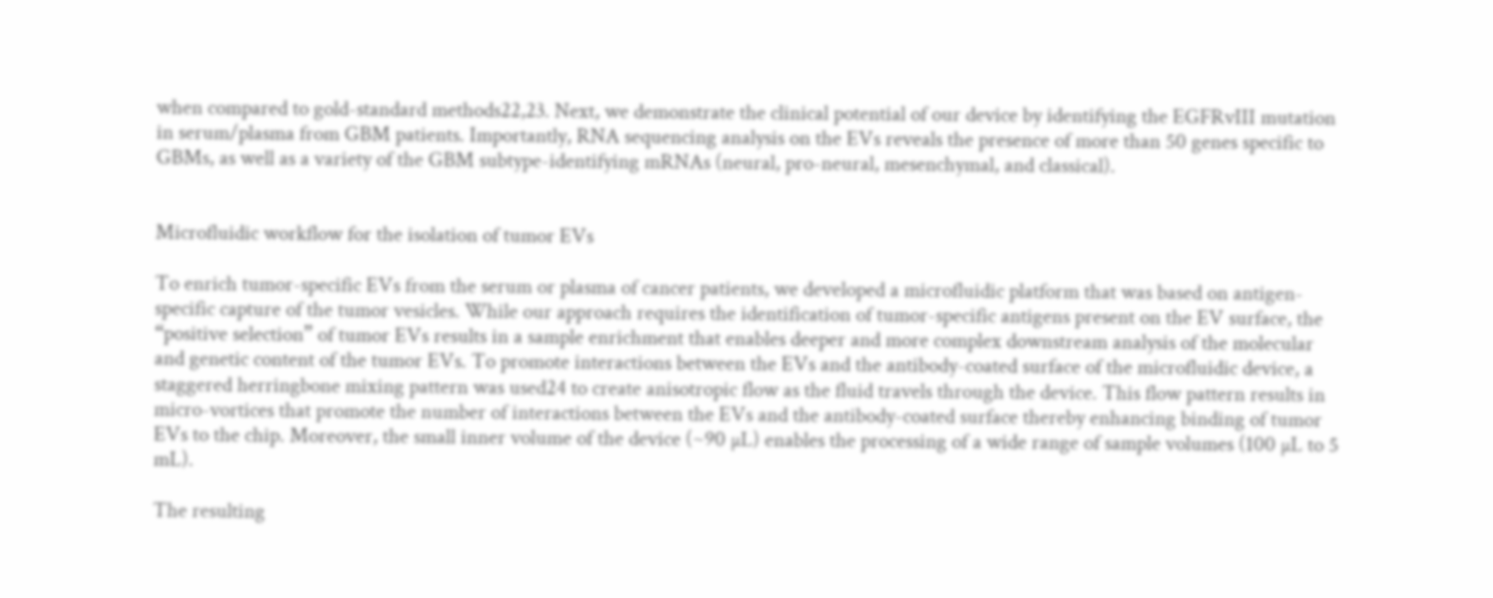when compared to gold-standard methods22,23. Next, we demonstrate the clinical potential of our device by identifying the EGFRvIII mutation in serum/plasma from GBM patients. Importantly, RNA sequencing analysis on the EVs reveals the presence of more than 50 genes specific to GBMs, as well as a variety of the GBM subtype-identifying mRNAs (neural, pro-neural, mesenchymal, and classical).


Microfluidic workflow for the isolation of tumor EVs

To enrich tumor-specific EVs from the serum or plasma of cancer patients, we developed a microfluidic platform that was based on antigen-specific capture of the tumor vesicles. While our approach requires the identification of tumor-specific antigens present on the EV surface, the “positive selection” of tumor EVs results in a sample enrichment that enables deeper and more complex downstream analysis of the molecular and genetic content of the tumor EVs. To promote interactions between the EVs and the antibody-coated surface of the microfluidic device, a staggered herringbone mixing pattern was used24 to create anisotropic flow as the fluid travels through the device. This flow pattern results in micro-vortices that promote the number of interactions between the EVs and the antibody-coated surface thereby enhancing binding of tumor EVs to the chip. Moreover, the small inner volume of the device (~90 µL) enables the processing of a wide range of sample volumes (100 µL to 5 mL).

The resulting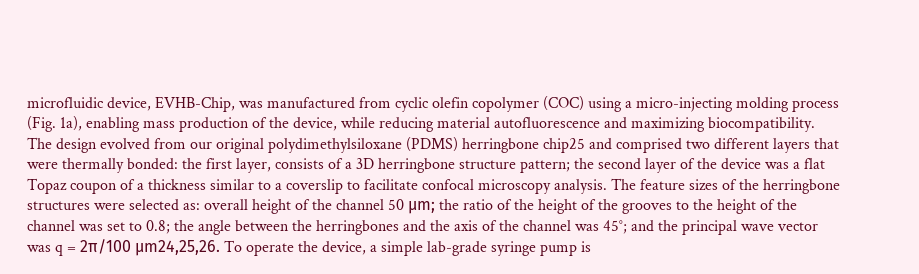microfluidic device, EVHB-Chip, was manufactured from cyclic olefin copolymer (COC) using a micro-injecting molding process (Fig. 1a), enabling mass production of the device, while reducing material autofluorescence and maximizing biocompatibility. The design evolved from our original polydimethylsiloxane (PDMS) herringbone chip25 and comprised two different layers that were thermally bonded: the first layer, consists of a 3D herringbone structure pattern; the second layer of the device was a flat Topaz coupon of a thickness similar to a coverslip to facilitate confocal microscopy analysis. The feature sizes of the herringbone structures were selected as: overall height of the channel 50 μm; the ratio of the height of the grooves to the height of the channel was set to 0.8; the angle between the herringbones and the axis of the channel was 45°; and the principal wave vector was q = 2π/100 μm24,25,26. To operate the device, a simple lab-grade syringe pump is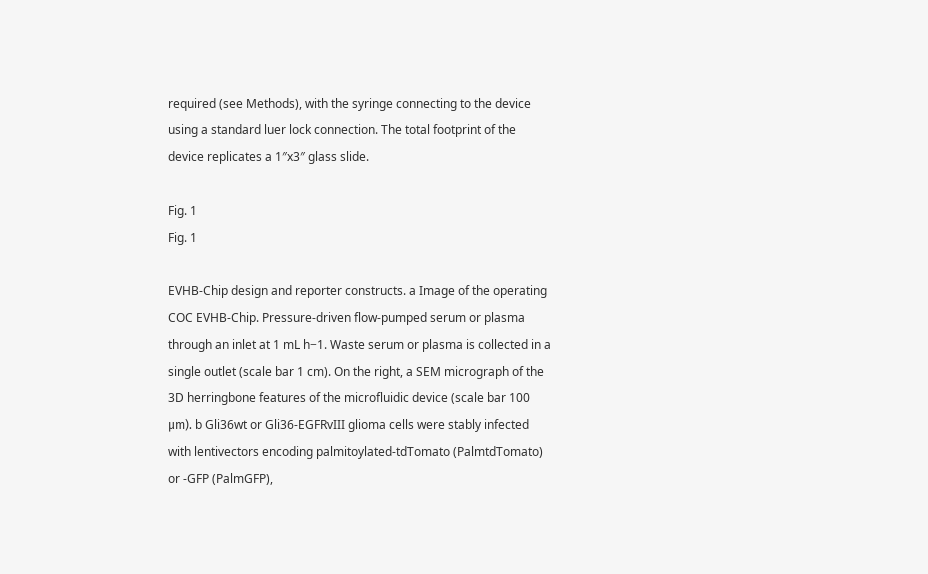required (see Methods), with the syringe connecting to the device using a standard luer lock connection. The total footprint of the device replicates a 1″x3″ glass slide.

Fig. 1
Fig. 1

EVHB-Chip design and reporter constructs. a Image of the operating COC EVHB-Chip. Pressure-driven flow-pumped serum or plasma through an inlet at 1 mL h−1. Waste serum or plasma is collected in a single outlet (scale bar 1 cm). On the right, a SEM micrograph of the 3D herringbone features of the microfluidic device (scale bar 100 μm). b Gli36wt or Gli36-EGFRvIII glioma cells were stably infected with lentivectors encoding palmitoylated-tdTomato (PalmtdTomato) or -GFP (PalmGFP),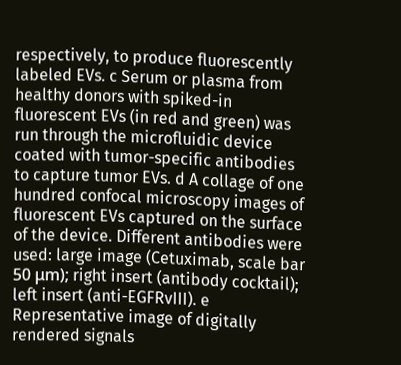respectively, to produce fluorescently labeled EVs. c Serum or plasma from healthy donors with spiked-in fluorescent EVs (in red and green) was run through the microfluidic device coated with tumor-specific antibodies to capture tumor EVs. d A collage of one hundred confocal microscopy images of fluorescent EVs captured on the surface of the device. Different antibodies were used: large image (Cetuximab, scale bar 50 μm); right insert (antibody cocktail); left insert (anti-EGFRvIII). e Representative image of digitally rendered signals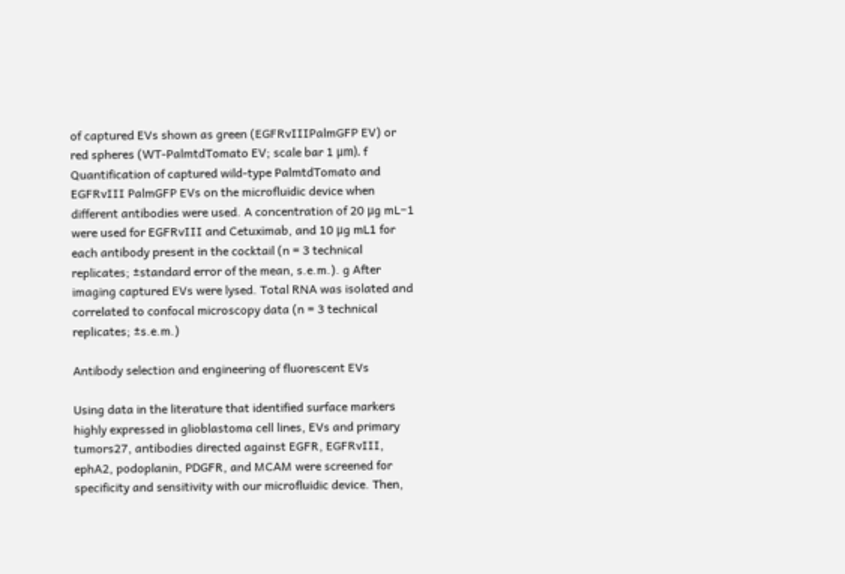of captured EVs shown as green (EGFRvIIIPalmGFP EV) or red spheres (WT-PalmtdTomato EV; scale bar 1 μm). f Quantification of captured wild-type PalmtdTomato and EGFRvIII PalmGFP EVs on the microfluidic device when different antibodies were used. A concentration of 20 μg mL−1 were used for EGFRvIII and Cetuximab, and 10 μg mL1 for each antibody present in the cocktail (n = 3 technical replicates; ±standard error of the mean, s.e.m.). g After imaging captured EVs were lysed. Total RNA was isolated and correlated to confocal microscopy data (n = 3 technical replicates; ±s.e.m.)

Antibody selection and engineering of fluorescent EVs

Using data in the literature that identified surface markers highly expressed in glioblastoma cell lines, EVs and primary tumors27, antibodies directed against EGFR, EGFRvIII, ephA2, podoplanin, PDGFR, and MCAM were screened for specificity and sensitivity with our microfluidic device. Then,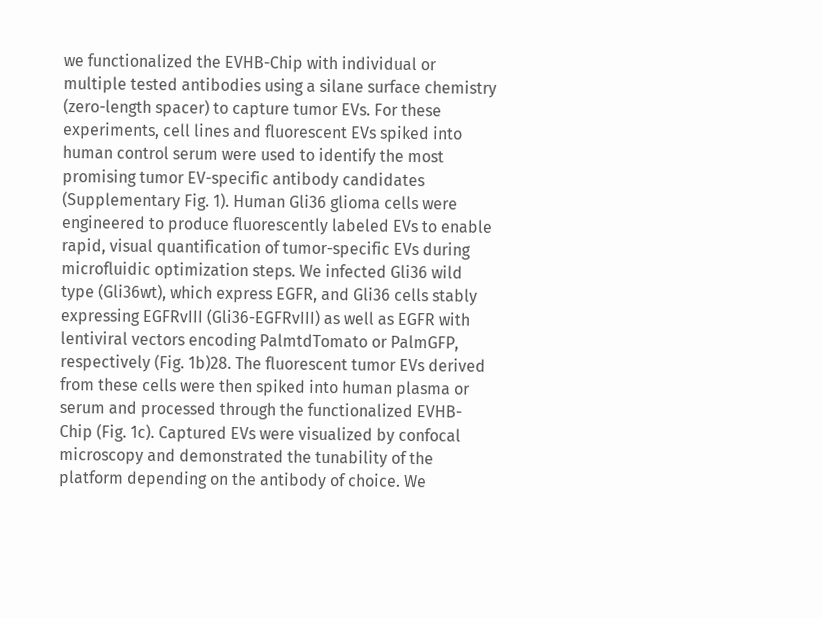we functionalized the EVHB-Chip with individual or multiple tested antibodies using a silane surface chemistry (zero-length spacer) to capture tumor EVs. For these experiments, cell lines and fluorescent EVs spiked into human control serum were used to identify the most promising tumor EV-specific antibody candidates (Supplementary Fig. 1). Human Gli36 glioma cells were engineered to produce fluorescently labeled EVs to enable rapid, visual quantification of tumor-specific EVs during microfluidic optimization steps. We infected Gli36 wild type (Gli36wt), which express EGFR, and Gli36 cells stably expressing EGFRvIII (Gli36-EGFRvIII) as well as EGFR with lentiviral vectors encoding PalmtdTomato or PalmGFP, respectively (Fig. 1b)28. The fluorescent tumor EVs derived from these cells were then spiked into human plasma or serum and processed through the functionalized EVHB-Chip (Fig. 1c). Captured EVs were visualized by confocal microscopy and demonstrated the tunability of the platform depending on the antibody of choice. We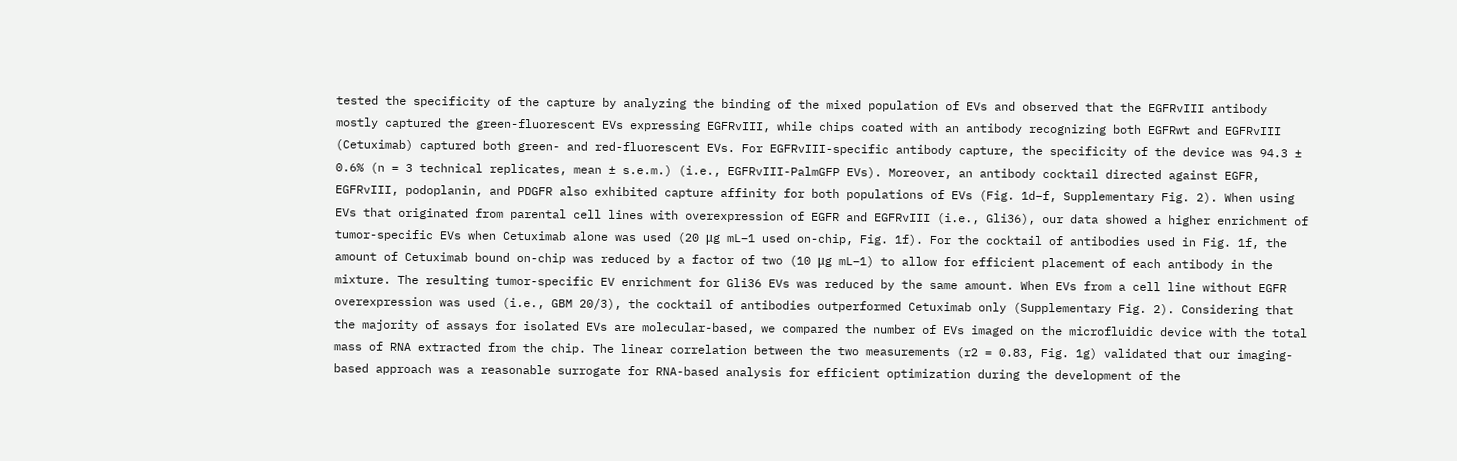tested the specificity of the capture by analyzing the binding of the mixed population of EVs and observed that the EGFRvIII antibody mostly captured the green-fluorescent EVs expressing EGFRvIII, while chips coated with an antibody recognizing both EGFRwt and EGFRvIII (Cetuximab) captured both green- and red-fluorescent EVs. For EGFRvIII-specific antibody capture, the specificity of the device was 94.3 ± 0.6% (n = 3 technical replicates, mean ± s.e.m.) (i.e., EGFRvIII-PalmGFP EVs). Moreover, an antibody cocktail directed against EGFR, EGFRvIII, podoplanin, and PDGFR also exhibited capture affinity for both populations of EVs (Fig. 1d–f, Supplementary Fig. 2). When using EVs that originated from parental cell lines with overexpression of EGFR and EGFRvIII (i.e., Gli36), our data showed a higher enrichment of tumor-specific EVs when Cetuximab alone was used (20 μg mL−1 used on-chip, Fig. 1f). For the cocktail of antibodies used in Fig. 1f, the amount of Cetuximab bound on-chip was reduced by a factor of two (10 μg mL−1) to allow for efficient placement of each antibody in the mixture. The resulting tumor-specific EV enrichment for Gli36 EVs was reduced by the same amount. When EVs from a cell line without EGFR overexpression was used (i.e., GBM 20/3), the cocktail of antibodies outperformed Cetuximab only (Supplementary Fig. 2). Considering that the majority of assays for isolated EVs are molecular-based, we compared the number of EVs imaged on the microfluidic device with the total mass of RNA extracted from the chip. The linear correlation between the two measurements (r2 = 0.83, Fig. 1g) validated that our imaging-based approach was a reasonable surrogate for RNA-based analysis for efficient optimization during the development of the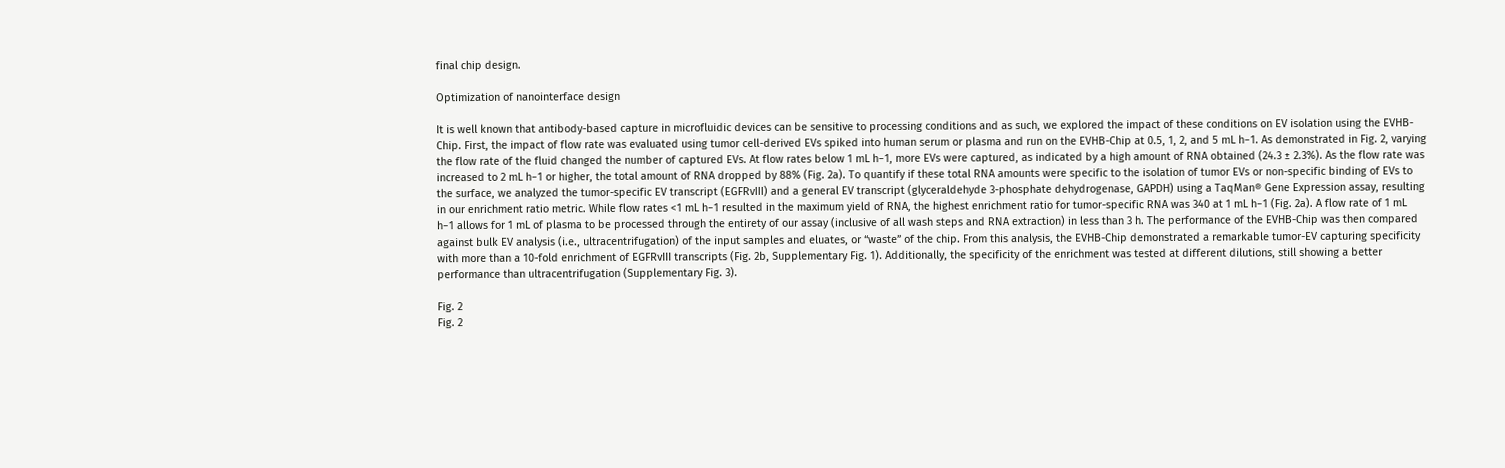final chip design.

Optimization of nanointerface design

It is well known that antibody-based capture in microfluidic devices can be sensitive to processing conditions and as such, we explored the impact of these conditions on EV isolation using the EVHB-Chip. First, the impact of flow rate was evaluated using tumor cell-derived EVs spiked into human serum or plasma and run on the EVHB-Chip at 0.5, 1, 2, and 5 mL h−1. As demonstrated in Fig. 2, varying the flow rate of the fluid changed the number of captured EVs. At flow rates below 1 mL h−1, more EVs were captured, as indicated by a high amount of RNA obtained (24.3 ± 2.3%). As the flow rate was increased to 2 mL h−1 or higher, the total amount of RNA dropped by 88% (Fig. 2a). To quantify if these total RNA amounts were specific to the isolation of tumor EVs or non-specific binding of EVs to the surface, we analyzed the tumor-specific EV transcript (EGFRvIII) and a general EV transcript (glyceraldehyde 3-phosphate dehydrogenase, GAPDH) using a TaqMan® Gene Expression assay, resulting in our enrichment ratio metric. While flow rates <1 mL h−1 resulted in the maximum yield of RNA, the highest enrichment ratio for tumor-specific RNA was 340 at 1 mL h−1 (Fig. 2a). A flow rate of 1 mL  h−1 allows for 1 mL of plasma to be processed through the entirety of our assay (inclusive of all wash steps and RNA extraction) in less than 3 h. The performance of the EVHB-Chip was then compared against bulk EV analysis (i.e., ultracentrifugation) of the input samples and eluates, or “waste” of the chip. From this analysis, the EVHB-Chip demonstrated a remarkable tumor-EV capturing specificity with more than a 10-fold enrichment of EGFRvIII transcripts (Fig. 2b, Supplementary Fig. 1). Additionally, the specificity of the enrichment was tested at different dilutions, still showing a better performance than ultracentrifugation (Supplementary Fig. 3).

Fig. 2
Fig. 2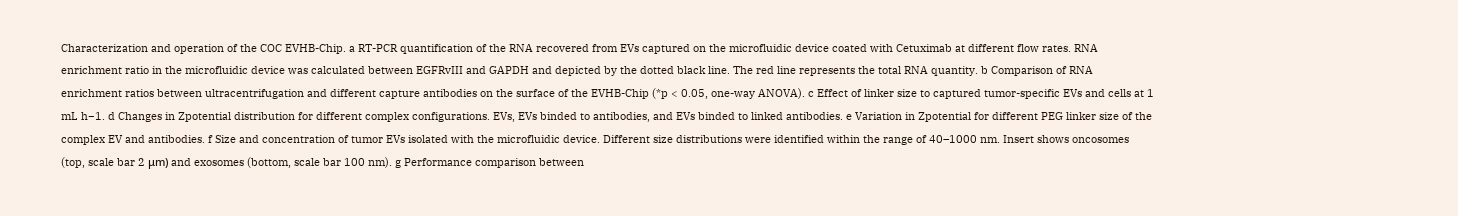Characterization and operation of the COC EVHB-Chip. a RT-PCR quantification of the RNA recovered from EVs captured on the microfluidic device coated with Cetuximab at different flow rates. RNA enrichment ratio in the microfluidic device was calculated between EGFRvIII and GAPDH and depicted by the dotted black line. The red line represents the total RNA quantity. b Comparison of RNA enrichment ratios between ultracentrifugation and different capture antibodies on the surface of the EVHB-Chip (*p < 0.05, one-way ANOVA). c Effect of linker size to captured tumor-specific EVs and cells at 1 mL h−1. d Changes in Zpotential distribution for different complex configurations. EVs, EVs binded to antibodies, and EVs binded to linked antibodies. e Variation in Zpotential for different PEG linker size of the complex EV and antibodies. f Size and concentration of tumor EVs isolated with the microfluidic device. Different size distributions were identified within the range of 40–1000 nm. Insert shows oncosomes (top, scale bar 2 μm) and exosomes (bottom, scale bar 100 nm). g Performance comparison between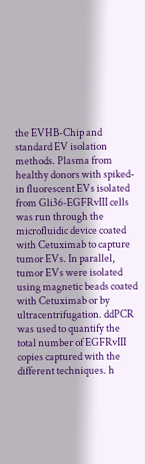the EVHB-Chip and standard EV isolation methods. Plasma from healthy donors with spiked-in fluorescent EVs isolated from Gli36-EGFRvIII cells was run through the microfluidic device coated with Cetuximab to capture tumor EVs. In parallel, tumor EVs were isolated using magnetic beads coated with Cetuximab or by ultracentrifugation. ddPCR was used to quantify the total number of EGFRvIII copies captured with the different techniques. h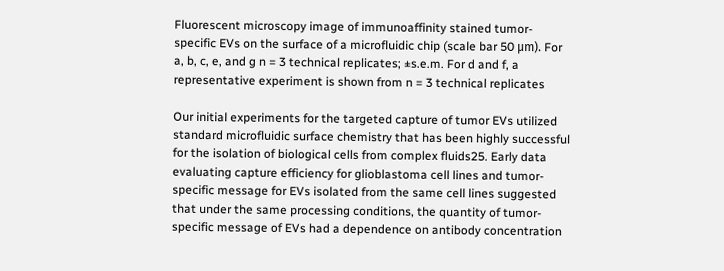Fluorescent microscopy image of immunoaffinity stained tumor-specific EVs on the surface of a microfluidic chip (scale bar 50 μm). For a, b, c, e, and g n = 3 technical replicates; ±s.e.m. For d and f, a representative experiment is shown from n = 3 technical replicates

Our initial experiments for the targeted capture of tumor EVs utilized standard microfluidic surface chemistry that has been highly successful for the isolation of biological cells from complex fluids25. Early data evaluating capture efficiency for glioblastoma cell lines and tumor-specific message for EVs isolated from the same cell lines suggested that under the same processing conditions, the quantity of tumor-specific message of EVs had a dependence on antibody concentration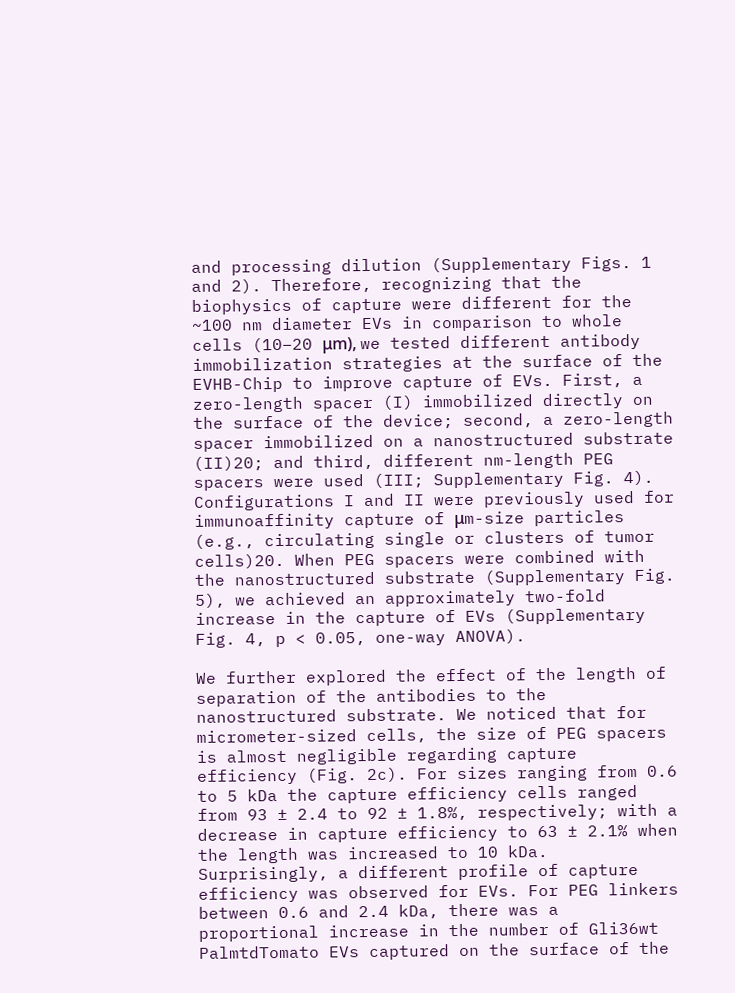and processing dilution (Supplementary Figs. 1 and 2). Therefore, recognizing that the biophysics of capture were different for the ~100 nm diameter EVs in comparison to whole cells (10–20 μm), we tested different antibody immobilization strategies at the surface of the EVHB-Chip to improve capture of EVs. First, a zero-length spacer (I) immobilized directly on the surface of the device; second, a zero-length spacer immobilized on a nanostructured substrate (II)20; and third, different nm-length PEG spacers were used (III; Supplementary Fig. 4). Configurations I and II were previously used for immunoaffinity capture of μm-size particles (e.g., circulating single or clusters of tumor cells)20. When PEG spacers were combined with the nanostructured substrate (Supplementary Fig. 5), we achieved an approximately two-fold increase in the capture of EVs (Supplementary Fig. 4, p < 0.05, one-way ANOVA).

We further explored the effect of the length of separation of the antibodies to the nanostructured substrate. We noticed that for micrometer-sized cells, the size of PEG spacers is almost negligible regarding capture efficiency (Fig. 2c). For sizes ranging from 0.6 to 5 kDa the capture efficiency cells ranged from 93 ± 2.4 to 92 ± 1.8%, respectively; with a decrease in capture efficiency to 63 ± 2.1% when the length was increased to 10 kDa. Surprisingly, a different profile of capture efficiency was observed for EVs. For PEG linkers between 0.6 and 2.4 kDa, there was a proportional increase in the number of Gli36wt PalmtdTomato EVs captured on the surface of the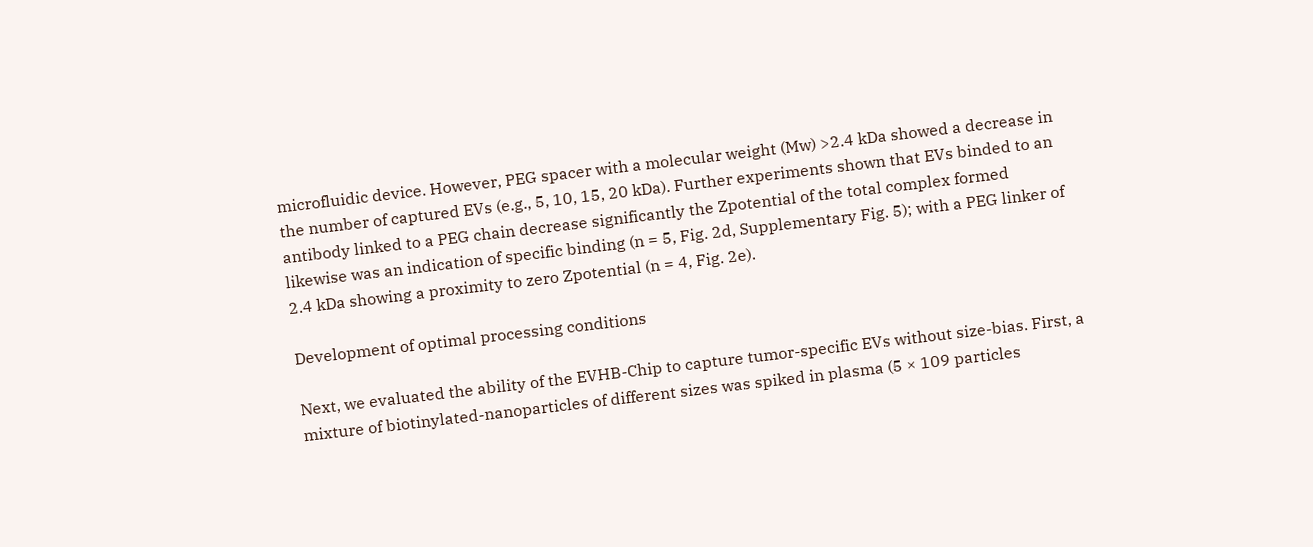microfluidic device. However, PEG spacer with a molecular weight (Mw) >2.4 kDa showed a decrease in the number of captured EVs (e.g., 5, 10, 15, 20 kDa). Further experiments shown that EVs binded to an antibody linked to a PEG chain decrease significantly the Zpotential of the total complex formed likewise was an indication of specific binding (n = 5, Fig. 2d, Supplementary Fig. 5); with a PEG linker of 2.4 kDa showing a proximity to zero Zpotential (n = 4, Fig. 2e).

Development of optimal processing conditions

Next, we evaluated the ability of the EVHB-Chip to capture tumor-specific EVs without size-bias. First, a mixture of biotinylated-nanoparticles of different sizes was spiked in plasma (5 × 109 particles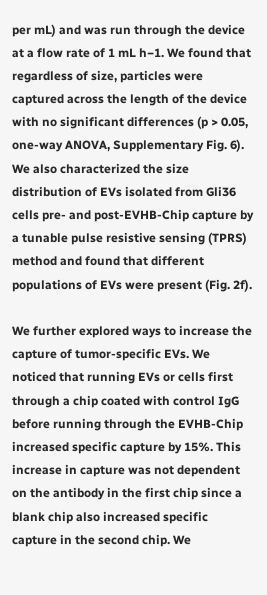per mL) and was run through the device at a flow rate of 1 mL h−1. We found that regardless of size, particles were captured across the length of the device with no significant differences (p > 0.05, one-way ANOVA, Supplementary Fig. 6). We also characterized the size distribution of EVs isolated from Gli36 cells pre- and post-EVHB-Chip capture by a tunable pulse resistive sensing (TPRS) method and found that different populations of EVs were present (Fig. 2f).

We further explored ways to increase the capture of tumor-specific EVs. We noticed that running EVs or cells first through a chip coated with control IgG before running through the EVHB-Chip increased specific capture by 15%. This increase in capture was not dependent on the antibody in the first chip since a blank chip also increased specific capture in the second chip. We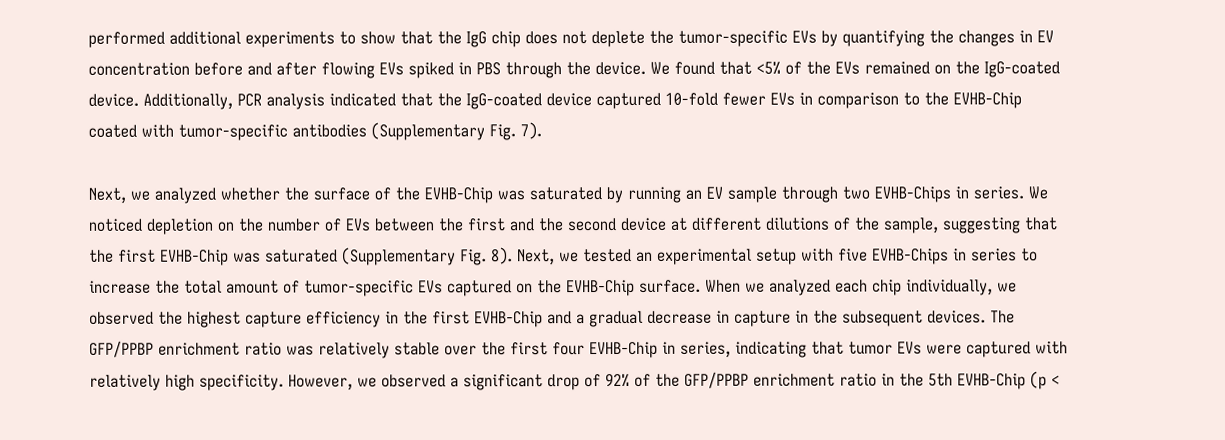performed additional experiments to show that the IgG chip does not deplete the tumor-specific EVs by quantifying the changes in EV concentration before and after flowing EVs spiked in PBS through the device. We found that <5% of the EVs remained on the IgG-coated device. Additionally, PCR analysis indicated that the IgG-coated device captured 10-fold fewer EVs in comparison to the EVHB-Chip coated with tumor-specific antibodies (Supplementary Fig. 7).

Next, we analyzed whether the surface of the EVHB-Chip was saturated by running an EV sample through two EVHB-Chips in series. We noticed depletion on the number of EVs between the first and the second device at different dilutions of the sample, suggesting that the first EVHB-Chip was saturated (Supplementary Fig. 8). Next, we tested an experimental setup with five EVHB-Chips in series to increase the total amount of tumor-specific EVs captured on the EVHB-Chip surface. When we analyzed each chip individually, we observed the highest capture efficiency in the first EVHB-Chip and a gradual decrease in capture in the subsequent devices. The GFP/PPBP enrichment ratio was relatively stable over the first four EVHB-Chip in series, indicating that tumor EVs were captured with relatively high specificity. However, we observed a significant drop of 92% of the GFP/PPBP enrichment ratio in the 5th EVHB-Chip (p <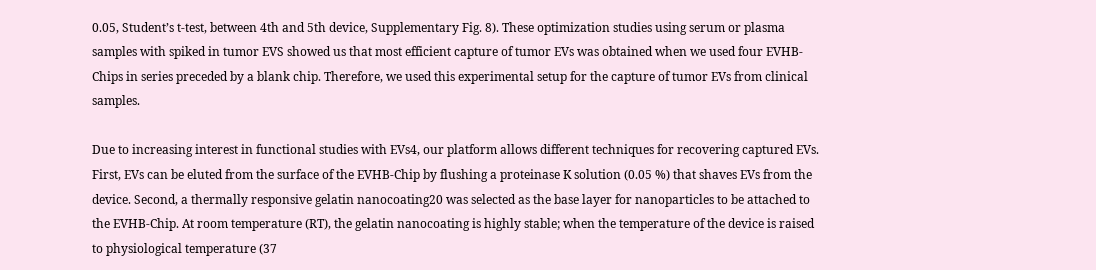0.05, Student’s t-test, between 4th and 5th device, Supplementary Fig. 8). These optimization studies using serum or plasma samples with spiked in tumor EVS showed us that most efficient capture of tumor EVs was obtained when we used four EVHB-Chips in series preceded by a blank chip. Therefore, we used this experimental setup for the capture of tumor EVs from clinical samples.

Due to increasing interest in functional studies with EVs4, our platform allows different techniques for recovering captured EVs. First, EVs can be eluted from the surface of the EVHB-Chip by flushing a proteinase K solution (0.05 %) that shaves EVs from the device. Second, a thermally responsive gelatin nanocoating20 was selected as the base layer for nanoparticles to be attached to the EVHB-Chip. At room temperature (RT), the gelatin nanocoating is highly stable; when the temperature of the device is raised to physiological temperature (37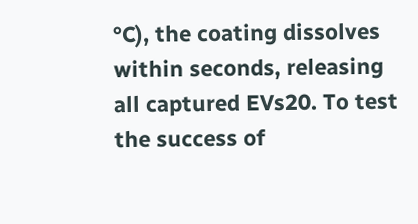°C), the coating dissolves within seconds, releasing all captured EVs20. To test the success of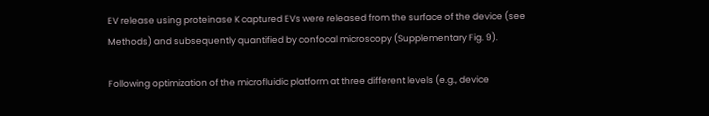EV release using proteinase K captured EVs were released from the surface of the device (see Methods) and subsequently quantified by confocal microscopy (Supplementary Fig. 9).

Following optimization of the microfluidic platform at three different levels (e.g., device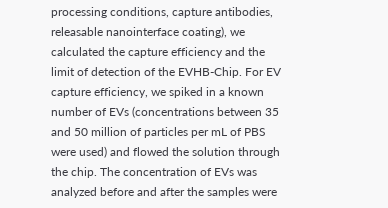processing conditions, capture antibodies, releasable nanointerface coating), we calculated the capture efficiency and the limit of detection of the EVHB-Chip. For EV capture efficiency, we spiked in a known number of EVs (concentrations between 35 and 50 million of particles per mL of PBS were used) and flowed the solution through the chip. The concentration of EVs was analyzed before and after the samples were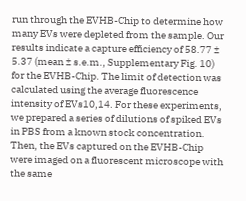run through the EVHB-Chip to determine how many EVs were depleted from the sample. Our results indicate a capture efficiency of 58.77 ± 5.37 (mean ± s.e.m., Supplementary Fig. 10) for the EVHB-Chip. The limit of detection was calculated using the average fluorescence intensity of EVs10,14. For these experiments, we prepared a series of dilutions of spiked EVs in PBS from a known stock concentration. Then, the EVs captured on the EVHB-Chip were imaged on a fluorescent microscope with the same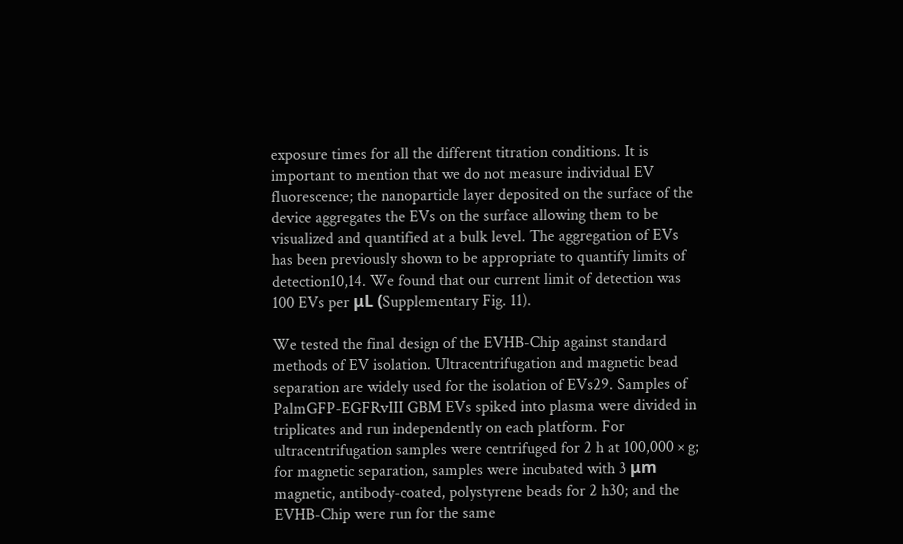exposure times for all the different titration conditions. It is important to mention that we do not measure individual EV fluorescence; the nanoparticle layer deposited on the surface of the device aggregates the EVs on the surface allowing them to be visualized and quantified at a bulk level. The aggregation of EVs has been previously shown to be appropriate to quantify limits of detection10,14. We found that our current limit of detection was 100 EVs per μL (Supplementary Fig. 11).

We tested the final design of the EVHB-Chip against standard methods of EV isolation. Ultracentrifugation and magnetic bead separation are widely used for the isolation of EVs29. Samples of PalmGFP-EGFRvIII GBM EVs spiked into plasma were divided in triplicates and run independently on each platform. For ultracentrifugation samples were centrifuged for 2 h at 100,000 × g; for magnetic separation, samples were incubated with 3 μm magnetic, antibody-coated, polystyrene beads for 2 h30; and the EVHB-Chip were run for the same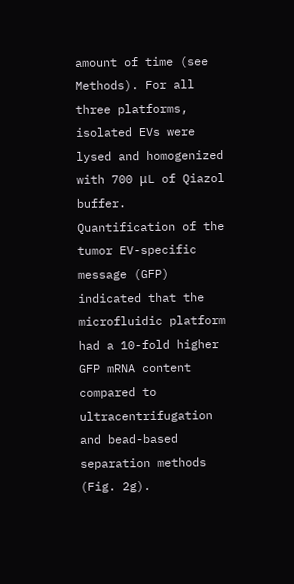amount of time (see Methods). For all three platforms, isolated EVs were lysed and homogenized with 700 μL of Qiazol buffer. Quantification of the tumor EV-specific message (GFP) indicated that the microfluidic platform had a 10-fold higher GFP mRNA content compared to ultracentrifugation and bead-based separation methods (Fig. 2g).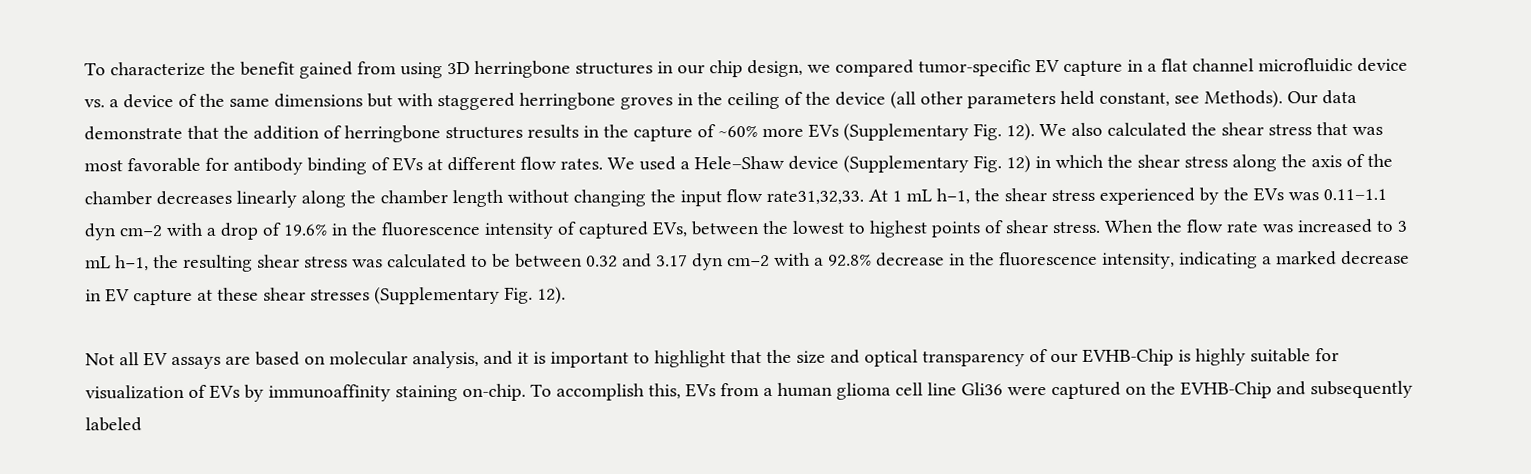To characterize the benefit gained from using 3D herringbone structures in our chip design, we compared tumor-specific EV capture in a flat channel microfluidic device vs. a device of the same dimensions but with staggered herringbone groves in the ceiling of the device (all other parameters held constant, see Methods). Our data demonstrate that the addition of herringbone structures results in the capture of ~60% more EVs (Supplementary Fig. 12). We also calculated the shear stress that was most favorable for antibody binding of EVs at different flow rates. We used a Hele–Shaw device (Supplementary Fig. 12) in which the shear stress along the axis of the chamber decreases linearly along the chamber length without changing the input flow rate31,32,33. At 1 mL h−1, the shear stress experienced by the EVs was 0.11–1.1 dyn cm−2 with a drop of 19.6% in the fluorescence intensity of captured EVs, between the lowest to highest points of shear stress. When the flow rate was increased to 3 mL h−1, the resulting shear stress was calculated to be between 0.32 and 3.17 dyn cm−2 with a 92.8% decrease in the fluorescence intensity, indicating a marked decrease in EV capture at these shear stresses (Supplementary Fig. 12).

Not all EV assays are based on molecular analysis, and it is important to highlight that the size and optical transparency of our EVHB-Chip is highly suitable for visualization of EVs by immunoaffinity staining on-chip. To accomplish this, EVs from a human glioma cell line Gli36 were captured on the EVHB-Chip and subsequently labeled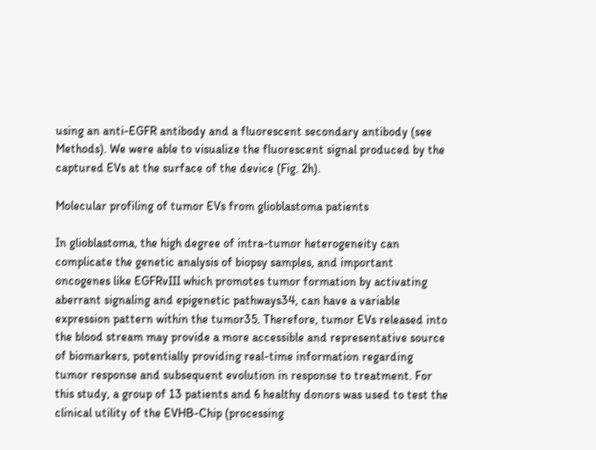using an anti-EGFR antibody and a fluorescent secondary antibody (see Methods). We were able to visualize the fluorescent signal produced by the captured EVs at the surface of the device (Fig. 2h).

Molecular profiling of tumor EVs from glioblastoma patients

In glioblastoma, the high degree of intra-tumor heterogeneity can complicate the genetic analysis of biopsy samples, and important oncogenes like EGFRvIII which promotes tumor formation by activating aberrant signaling and epigenetic pathways34, can have a variable expression pattern within the tumor35. Therefore, tumor EVs released into the blood stream may provide a more accessible and representative source of biomarkers, potentially providing real-time information regarding tumor response and subsequent evolution in response to treatment. For this study, a group of 13 patients and 6 healthy donors was used to test the clinical utility of the EVHB-Chip (processing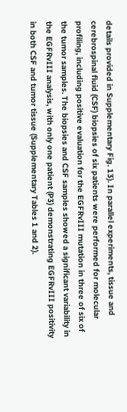details provided in Supplementary Fig. 13). In parallel experiments, tissue and cerebrospinal fluid (CSF) biopsies of six patients were performed for molecular profiling, including positive evaluation for the EGFRvIII mutation in three of six of the tumor samples. The biopsies and CSF samples showed a significant variability in the EGFRvIII analysis, with only one patient (P3) demonstrating EGFRvIII positivity in both CSF and tumor tissue (Supplementary Tables 1 and 2).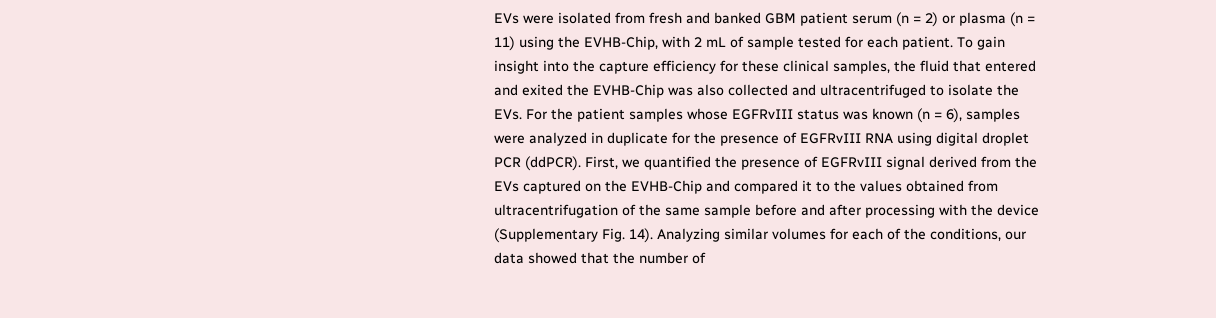EVs were isolated from fresh and banked GBM patient serum (n = 2) or plasma (n = 11) using the EVHB-Chip, with 2 mL of sample tested for each patient. To gain insight into the capture efficiency for these clinical samples, the fluid that entered and exited the EVHB-Chip was also collected and ultracentrifuged to isolate the EVs. For the patient samples whose EGFRvIII status was known (n = 6), samples were analyzed in duplicate for the presence of EGFRvIII RNA using digital droplet PCR (ddPCR). First, we quantified the presence of EGFRvIII signal derived from the EVs captured on the EVHB-Chip and compared it to the values obtained from ultracentrifugation of the same sample before and after processing with the device (Supplementary Fig. 14). Analyzing similar volumes for each of the conditions, our data showed that the number of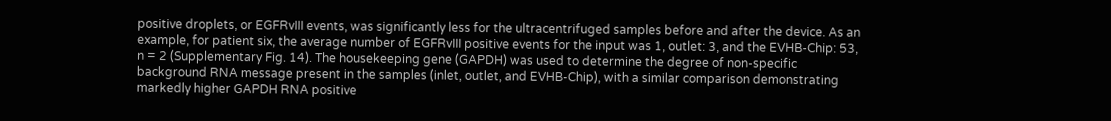positive droplets, or EGFRvIII events, was significantly less for the ultracentrifuged samples before and after the device. As an example, for patient six, the average number of EGFRvIII positive events for the input was 1, outlet: 3, and the EVHB-Chip: 53, n = 2 (Supplementary Fig. 14). The housekeeping gene (GAPDH) was used to determine the degree of non-specific background RNA message present in the samples (inlet, outlet, and EVHB-Chip), with a similar comparison demonstrating markedly higher GAPDH RNA positive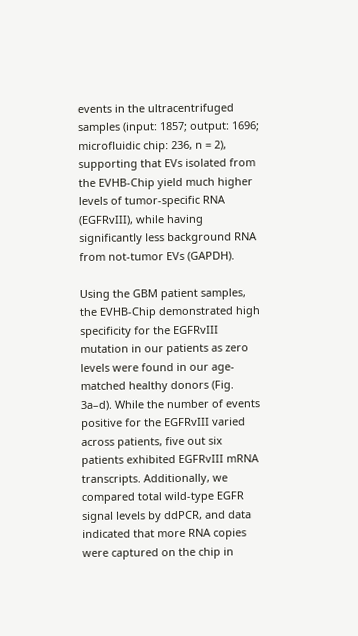events in the ultracentrifuged samples (input: 1857; output: 1696; microfluidic chip: 236, n = 2), supporting that EVs isolated from the EVHB-Chip yield much higher levels of tumor-specific RNA (EGFRvIII), while having significantly less background RNA from not-tumor EVs (GAPDH).

Using the GBM patient samples, the EVHB-Chip demonstrated high specificity for the EGFRvIII mutation in our patients as zero levels were found in our age-matched healthy donors (Fig. 3a–d). While the number of events positive for the EGFRvIII varied across patients, five out six patients exhibited EGFRvIII mRNA transcripts. Additionally, we compared total wild-type EGFR signal levels by ddPCR, and data indicated that more RNA copies were captured on the chip in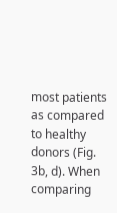most patients as compared to healthy donors (Fig. 3b, d). When comparing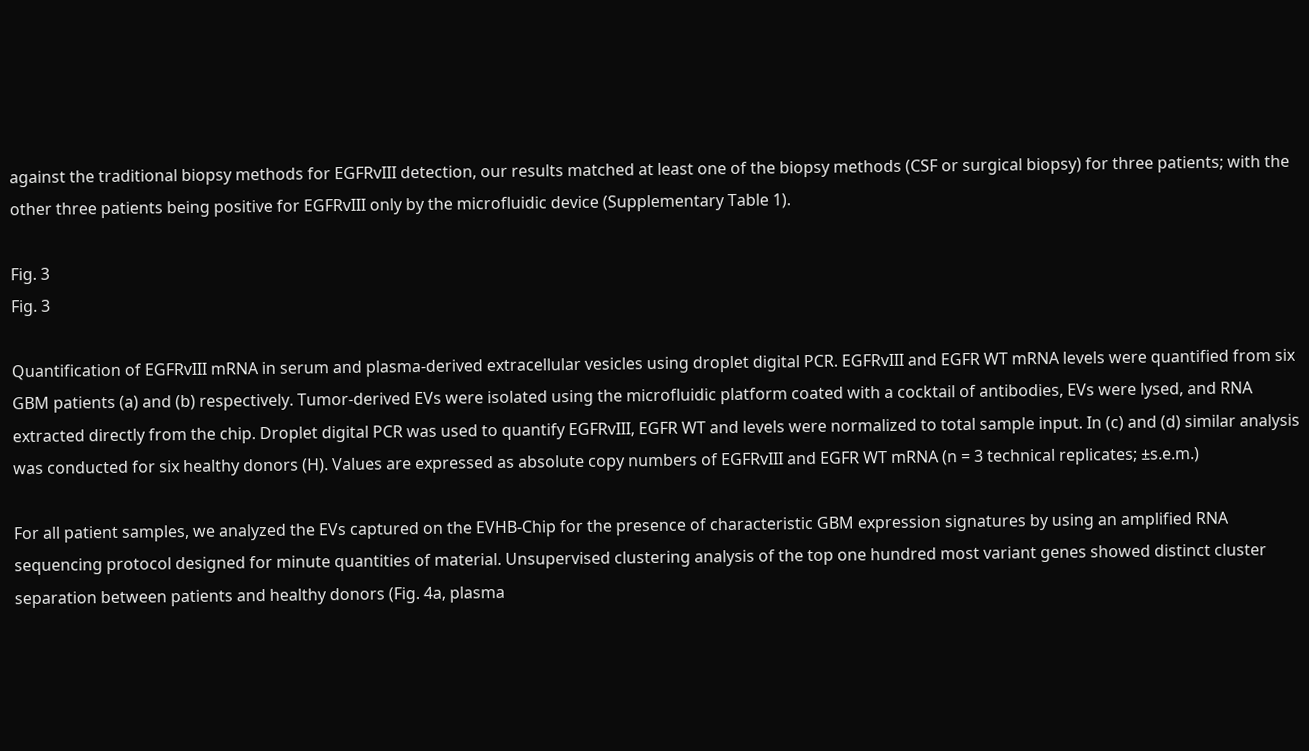against the traditional biopsy methods for EGFRvIII detection, our results matched at least one of the biopsy methods (CSF or surgical biopsy) for three patients; with the other three patients being positive for EGFRvIII only by the microfluidic device (Supplementary Table 1).

Fig. 3
Fig. 3

Quantification of EGFRvIII mRNA in serum and plasma-derived extracellular vesicles using droplet digital PCR. EGFRvIII and EGFR WT mRNA levels were quantified from six GBM patients (a) and (b) respectively. Tumor-derived EVs were isolated using the microfluidic platform coated with a cocktail of antibodies, EVs were lysed, and RNA extracted directly from the chip. Droplet digital PCR was used to quantify EGFRvIII, EGFR WT and levels were normalized to total sample input. In (c) and (d) similar analysis was conducted for six healthy donors (H). Values are expressed as absolute copy numbers of EGFRvIII and EGFR WT mRNA (n = 3 technical replicates; ±s.e.m.)

For all patient samples, we analyzed the EVs captured on the EVHB-Chip for the presence of characteristic GBM expression signatures by using an amplified RNA sequencing protocol designed for minute quantities of material. Unsupervised clustering analysis of the top one hundred most variant genes showed distinct cluster separation between patients and healthy donors (Fig. 4a, plasma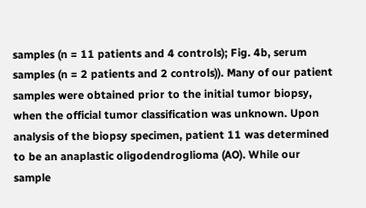samples (n = 11 patients and 4 controls); Fig. 4b, serum samples (n = 2 patients and 2 controls)). Many of our patient samples were obtained prior to the initial tumor biopsy, when the official tumor classification was unknown. Upon analysis of the biopsy specimen, patient 11 was determined to be an anaplastic oligodendroglioma (AO). While our sample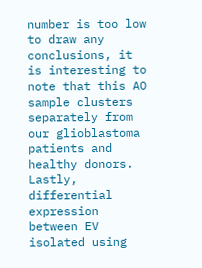number is too low to draw any conclusions, it is interesting to note that this AO sample clusters separately from our glioblastoma patients and healthy donors. Lastly, differential expression between EV isolated using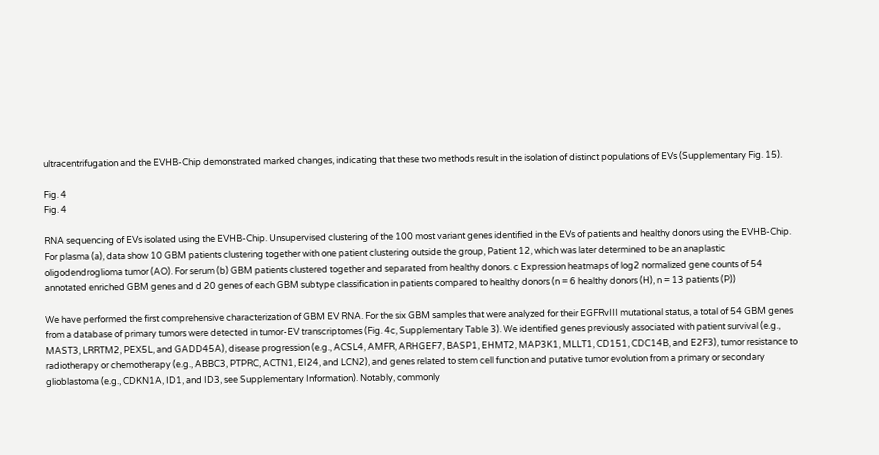ultracentrifugation and the EVHB-Chip demonstrated marked changes, indicating that these two methods result in the isolation of distinct populations of EVs (Supplementary Fig. 15).

Fig. 4
Fig. 4

RNA sequencing of EVs isolated using the EVHB-Chip. Unsupervised clustering of the 100 most variant genes identified in the EVs of patients and healthy donors using the EVHB-Chip. For plasma (a), data show 10 GBM patients clustering together with one patient clustering outside the group, Patient 12, which was later determined to be an anaplastic oligodendroglioma tumor (AO). For serum (b) GBM patients clustered together and separated from healthy donors. c Expression heatmaps of log2 normalized gene counts of 54 annotated enriched GBM genes and d 20 genes of each GBM subtype classification in patients compared to healthy donors (n = 6 healthy donors (H), n = 13 patients (P))

We have performed the first comprehensive characterization of GBM EV RNA. For the six GBM samples that were analyzed for their EGFRvIII mutational status, a total of 54 GBM genes from a database of primary tumors were detected in tumor-EV transcriptomes (Fig. 4c, Supplementary Table 3). We identified genes previously associated with patient survival (e.g., MAST3, LRRTM2, PEX5L, and GADD45A), disease progression (e.g., ACSL4, AMFR, ARHGEF7, BASP1, EHMT2, MAP3K1, MLLT1, CD151, CDC14B, and E2F3), tumor resistance to radiotherapy or chemotherapy (e.g., ABBC3, PTPRC, ACTN1, EI24, and LCN2), and genes related to stem cell function and putative tumor evolution from a primary or secondary glioblastoma (e.g., CDKN1A, ID1, and ID3, see Supplementary Information). Notably, commonly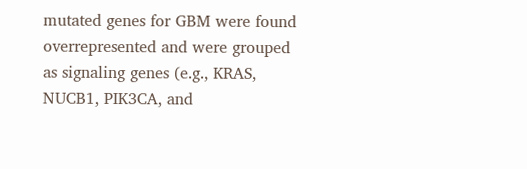mutated genes for GBM were found overrepresented and were grouped as signaling genes (e.g., KRAS, NUCB1, PIK3CA, and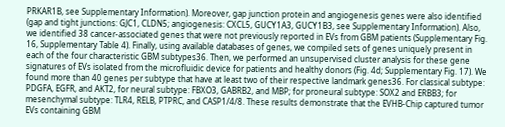PRKAR1B, see Supplementary Information). Moreover, gap junction protein and angiogenesis genes were also identified (gap and tight junctions: GJC1, CLDN5; angiogenesis: CXCL5, GUCY1A3, GUCY1B3, see Supplementary Information). Also, we identified 38 cancer-associated genes that were not previously reported in EVs from GBM patients (Supplementary Fig. 16, Supplementary Table 4). Finally, using available databases of genes, we compiled sets of genes uniquely present in each of the four characteristic GBM subtypes36. Then, we performed an unsupervised cluster analysis for these gene signatures of EVs isolated from the microfluidic device for patients and healthy donors (Fig. 4d; Supplementary Fig. 17). We found more than 40 genes per subtype that have at least two of their respective landmark genes36. For classical subtype: PDGFA, EGFR, and AKT2, for neural subtype: FBXO3, GABRB2, and MBP; for proneural subtype: SOX2 and ERBB3; for mesenchymal subtype: TLR4, RELB, PTPRC, and CASP1/4/8. These results demonstrate that the EVHB-Chip captured tumor EVs containing GBM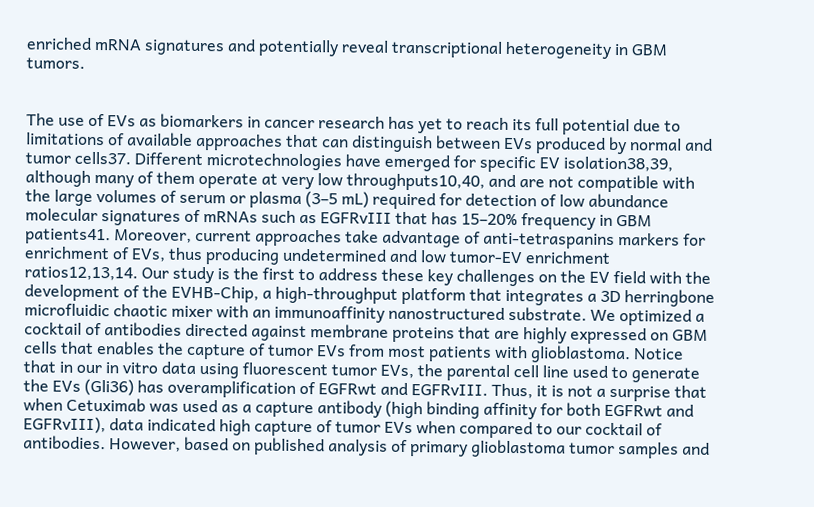enriched mRNA signatures and potentially reveal transcriptional heterogeneity in GBM tumors.


The use of EVs as biomarkers in cancer research has yet to reach its full potential due to limitations of available approaches that can distinguish between EVs produced by normal and tumor cells37. Different microtechnologies have emerged for specific EV isolation38,39, although many of them operate at very low throughputs10,40, and are not compatible with the large volumes of serum or plasma (3–5 mL) required for detection of low abundance molecular signatures of mRNAs such as EGFRvIII that has 15–20% frequency in GBM patients41. Moreover, current approaches take advantage of anti-tetraspanins markers for enrichment of EVs, thus producing undetermined and low tumor-EV enrichment ratios12,13,14. Our study is the first to address these key challenges on the EV field with the development of the EVHB-Chip, a high-throughput platform that integrates a 3D herringbone microfluidic chaotic mixer with an immunoaffinity nanostructured substrate. We optimized a cocktail of antibodies directed against membrane proteins that are highly expressed on GBM cells that enables the capture of tumor EVs from most patients with glioblastoma. Notice that in our in vitro data using fluorescent tumor EVs, the parental cell line used to generate the EVs (Gli36) has overamplification of EGFRwt and EGFRvIII. Thus, it is not a surprise that when Cetuximab was used as a capture antibody (high binding affinity for both EGFRwt and EGFRvIII), data indicated high capture of tumor EVs when compared to our cocktail of antibodies. However, based on published analysis of primary glioblastoma tumor samples and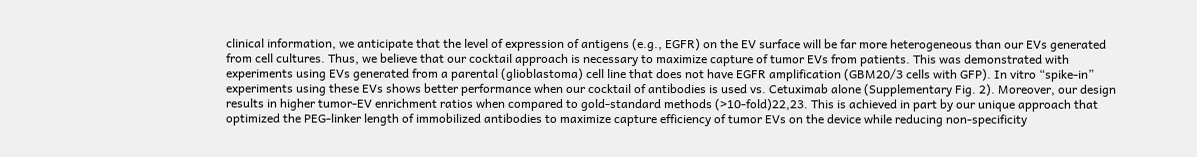clinical information, we anticipate that the level of expression of antigens (e.g., EGFR) on the EV surface will be far more heterogeneous than our EVs generated from cell cultures. Thus, we believe that our cocktail approach is necessary to maximize capture of tumor EVs from patients. This was demonstrated with experiments using EVs generated from a parental (glioblastoma) cell line that does not have EGFR amplification (GBM20/3 cells with GFP). In vitro “spike-in” experiments using these EVs shows better performance when our cocktail of antibodies is used vs. Cetuximab alone (Supplementary Fig. 2). Moreover, our design results in higher tumor-EV enrichment ratios when compared to gold-standard methods (>10-fold)22,23. This is achieved in part by our unique approach that optimized the PEG-linker length of immobilized antibodies to maximize capture efficiency of tumor EVs on the device while reducing non-specificity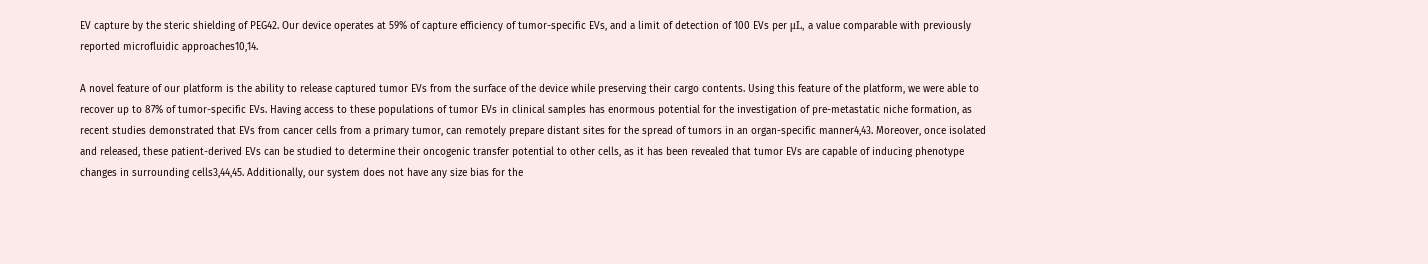EV capture by the steric shielding of PEG42. Our device operates at 59% of capture efficiency of tumor-specific EVs, and a limit of detection of 100 EVs per μL, a value comparable with previously reported microfluidic approaches10,14.

A novel feature of our platform is the ability to release captured tumor EVs from the surface of the device while preserving their cargo contents. Using this feature of the platform, we were able to recover up to 87% of tumor-specific EVs. Having access to these populations of tumor EVs in clinical samples has enormous potential for the investigation of pre-metastatic niche formation, as recent studies demonstrated that EVs from cancer cells from a primary tumor, can remotely prepare distant sites for the spread of tumors in an organ-specific manner4,43. Moreover, once isolated and released, these patient-derived EVs can be studied to determine their oncogenic transfer potential to other cells, as it has been revealed that tumor EVs are capable of inducing phenotype changes in surrounding cells3,44,45. Additionally, our system does not have any size bias for the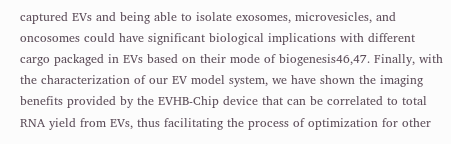captured EVs and being able to isolate exosomes, microvesicles, and oncosomes could have significant biological implications with different cargo packaged in EVs based on their mode of biogenesis46,47. Finally, with the characterization of our EV model system, we have shown the imaging benefits provided by the EVHB-Chip device that can be correlated to total RNA yield from EVs, thus facilitating the process of optimization for other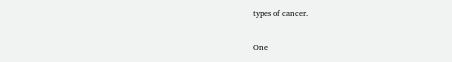types of cancer.

One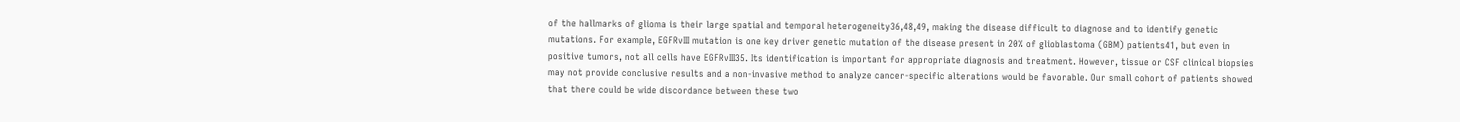of the hallmarks of glioma is their large spatial and temporal heterogeneity36,48,49, making the disease difficult to diagnose and to identify genetic mutations. For example, EGFRvIII mutation is one key driver genetic mutation of the disease present in 20% of glioblastoma (GBM) patients41, but even in positive tumors, not all cells have EGFRvIII35. Its identification is important for appropriate diagnosis and treatment. However, tissue or CSF clinical biopsies may not provide conclusive results and a non-invasive method to analyze cancer-specific alterations would be favorable. Our small cohort of patients showed that there could be wide discordance between these two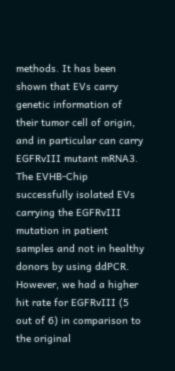methods. It has been shown that EVs carry genetic information of their tumor cell of origin, and in particular can carry EGFRvIII mutant mRNA3. The EVHB-Chip successfully isolated EVs carrying the EGFRvIII mutation in patient samples and not in healthy donors by using ddPCR. However, we had a higher hit rate for EGFRvIII (5 out of 6) in comparison to the original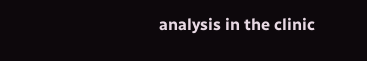analysis in the clinic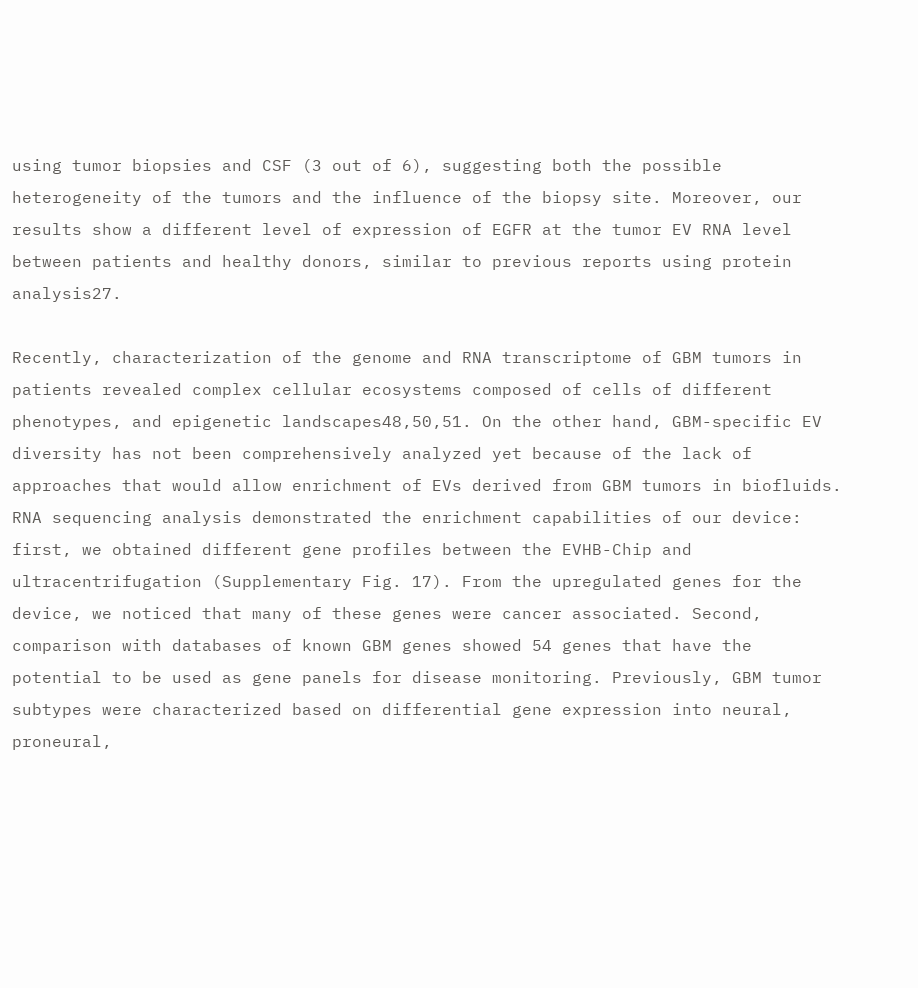using tumor biopsies and CSF (3 out of 6), suggesting both the possible heterogeneity of the tumors and the influence of the biopsy site. Moreover, our results show a different level of expression of EGFR at the tumor EV RNA level between patients and healthy donors, similar to previous reports using protein analysis27.

Recently, characterization of the genome and RNA transcriptome of GBM tumors in patients revealed complex cellular ecosystems composed of cells of different phenotypes, and epigenetic landscapes48,50,51. On the other hand, GBM-specific EV diversity has not been comprehensively analyzed yet because of the lack of approaches that would allow enrichment of EVs derived from GBM tumors in biofluids. RNA sequencing analysis demonstrated the enrichment capabilities of our device: first, we obtained different gene profiles between the EVHB-Chip and ultracentrifugation (Supplementary Fig. 17). From the upregulated genes for the device, we noticed that many of these genes were cancer associated. Second, comparison with databases of known GBM genes showed 54 genes that have the potential to be used as gene panels for disease monitoring. Previously, GBM tumor subtypes were characterized based on differential gene expression into neural, proneural,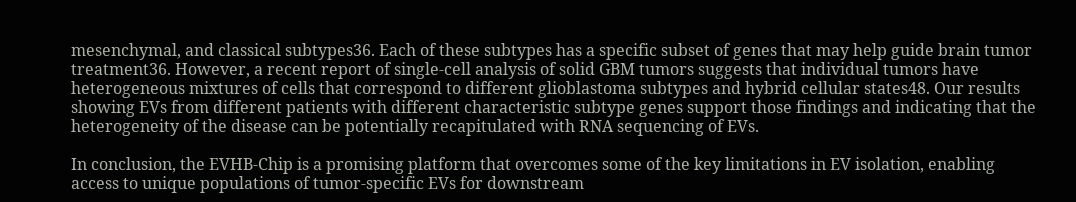mesenchymal, and classical subtypes36. Each of these subtypes has a specific subset of genes that may help guide brain tumor treatment36. However, a recent report of single-cell analysis of solid GBM tumors suggests that individual tumors have heterogeneous mixtures of cells that correspond to different glioblastoma subtypes and hybrid cellular states48. Our results showing EVs from different patients with different characteristic subtype genes support those findings and indicating that the heterogeneity of the disease can be potentially recapitulated with RNA sequencing of EVs.

In conclusion, the EVHB-Chip is a promising platform that overcomes some of the key limitations in EV isolation, enabling access to unique populations of tumor-specific EVs for downstream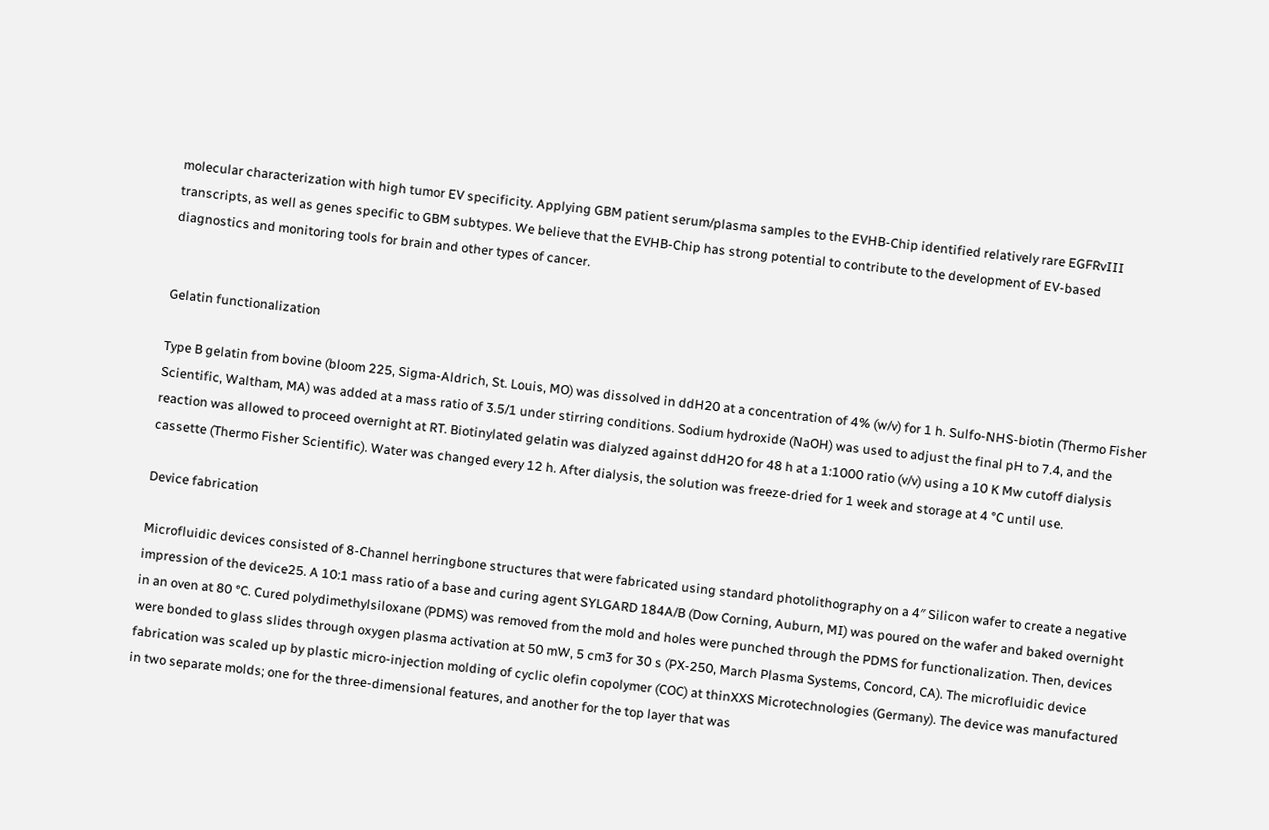molecular characterization with high tumor EV specificity. Applying GBM patient serum/plasma samples to the EVHB-Chip identified relatively rare EGFRvIII transcripts, as well as genes specific to GBM subtypes. We believe that the EVHB-Chip has strong potential to contribute to the development of EV-based diagnostics and monitoring tools for brain and other types of cancer.


Gelatin functionalization

Type B gelatin from bovine (bloom 225, Sigma-Aldrich, St. Louis, MO) was dissolved in ddH20 at a concentration of 4% (w/v) for 1 h. Sulfo-NHS-biotin (Thermo Fisher Scientific, Waltham, MA) was added at a mass ratio of 3.5/1 under stirring conditions. Sodium hydroxide (NaOH) was used to adjust the final pH to 7.4, and the reaction was allowed to proceed overnight at RT. Biotinylated gelatin was dialyzed against ddH2O for 48 h at a 1:1000 ratio (v/v) using a 10 K Mw cutoff dialysis cassette (Thermo Fisher Scientific). Water was changed every 12 h. After dialysis, the solution was freeze-dried for 1 week and storage at 4 °C until use.

Device fabrication

Microfluidic devices consisted of 8-Channel herringbone structures that were fabricated using standard photolithography on a 4″ Silicon wafer to create a negative impression of the device25. A 10:1 mass ratio of a base and curing agent SYLGARD 184A/B (Dow Corning, Auburn, MI) was poured on the wafer and baked overnight in an oven at 80 °C. Cured polydimethylsiloxane (PDMS) was removed from the mold and holes were punched through the PDMS for functionalization. Then, devices were bonded to glass slides through oxygen plasma activation at 50 mW, 5 cm3 for 30 s (PX-250, March Plasma Systems, Concord, CA). The microfluidic device fabrication was scaled up by plastic micro-injection molding of cyclic olefin copolymer (COC) at thinXXS Microtechnologies (Germany). The device was manufactured in two separate molds; one for the three-dimensional features, and another for the top layer that was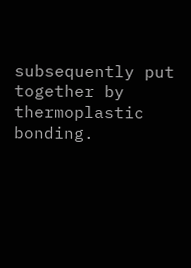subsequently put together by thermoplastic bonding.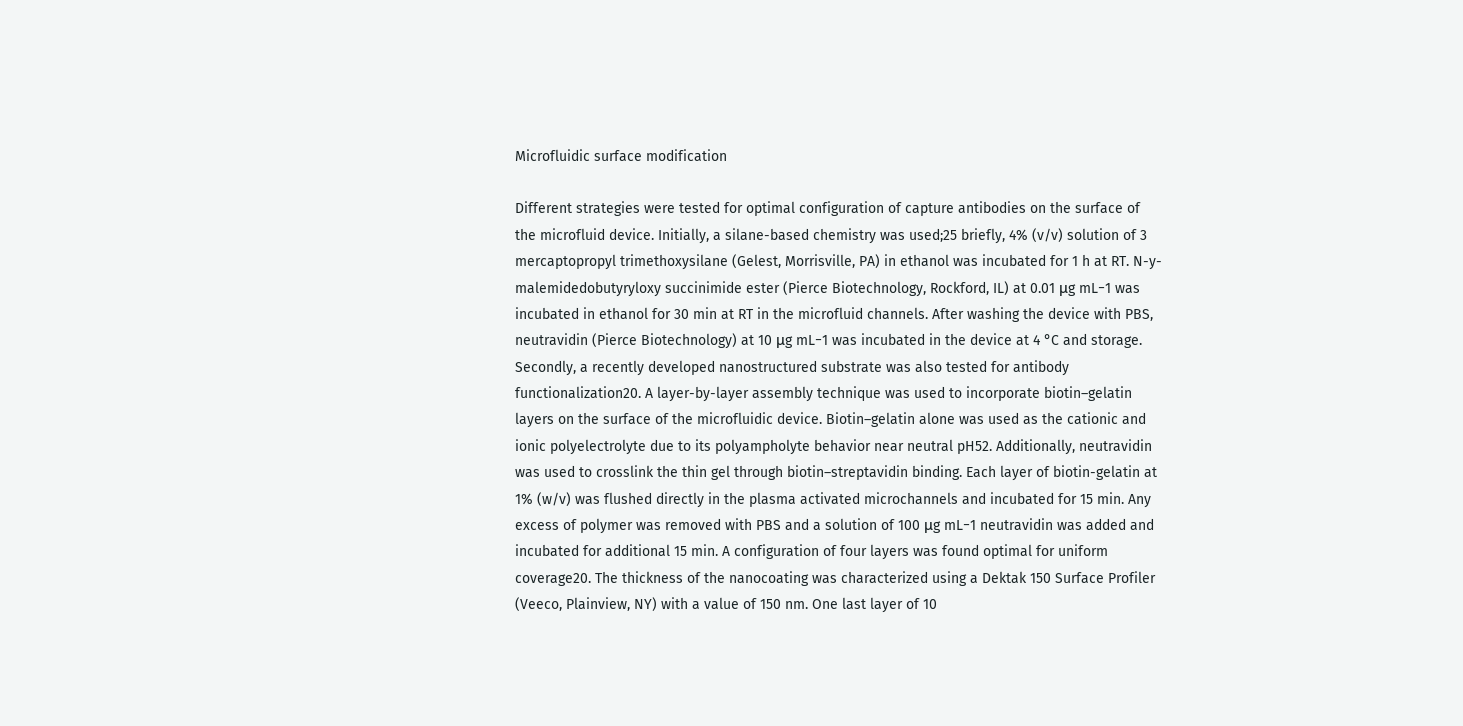Microfluidic surface modification

Different strategies were tested for optimal configuration of capture antibodies on the surface of the microfluid device. Initially, a silane-based chemistry was used;25 briefly, 4% (v/v) solution of 3 mercaptopropyl trimethoxysilane (Gelest, Morrisville, PA) in ethanol was incubated for 1 h at RT. N-y-malemidedobutyryloxy succinimide ester (Pierce Biotechnology, Rockford, IL) at 0.01 μg mL−1 was incubated in ethanol for 30 min at RT in the microfluid channels. After washing the device with PBS, neutravidin (Pierce Biotechnology) at 10 μg mL−1 was incubated in the device at 4 °C and storage. Secondly, a recently developed nanostructured substrate was also tested for antibody functionalization20. A layer-by-layer assembly technique was used to incorporate biotin–gelatin layers on the surface of the microfluidic device. Biotin–gelatin alone was used as the cationic and ionic polyelectrolyte due to its polyampholyte behavior near neutral pH52. Additionally, neutravidin was used to crosslink the thin gel through biotin–streptavidin binding. Each layer of biotin-gelatin at 1% (w/v) was flushed directly in the plasma activated microchannels and incubated for 15 min. Any excess of polymer was removed with PBS and a solution of 100 μg mL−1 neutravidin was added and incubated for additional 15 min. A configuration of four layers was found optimal for uniform coverage20. The thickness of the nanocoating was characterized using a Dektak 150 Surface Profiler (Veeco, Plainview, NY) with a value of 150 nm. One last layer of 10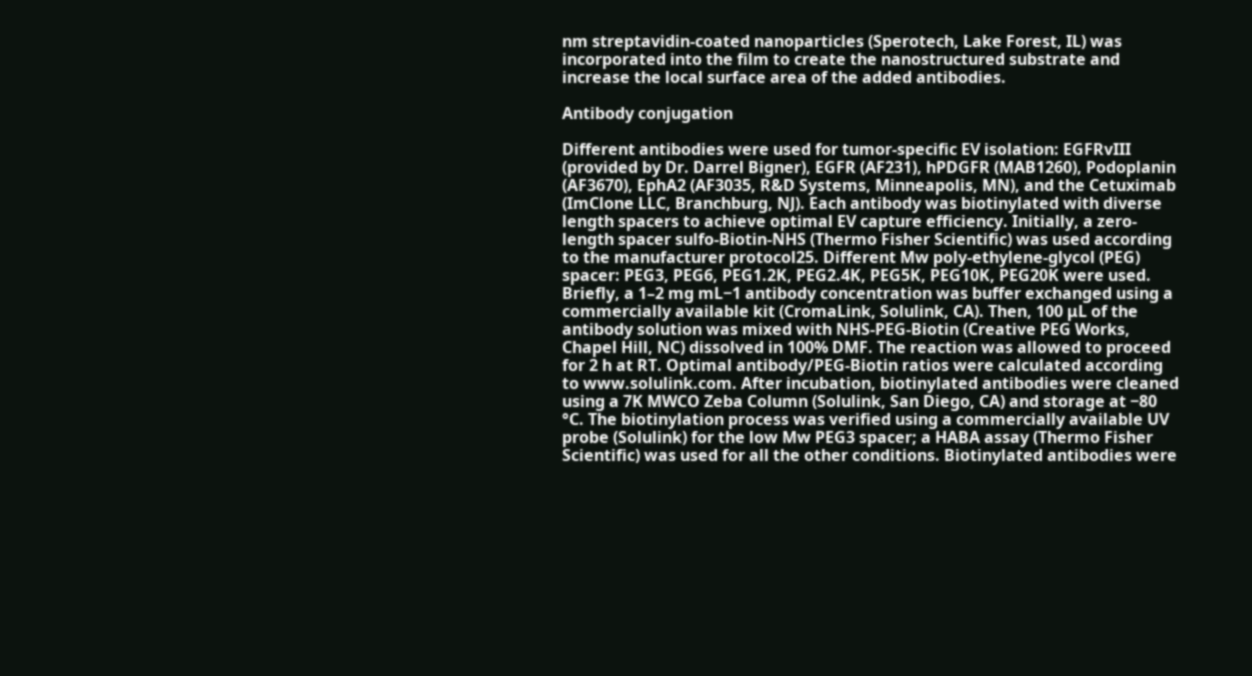nm streptavidin-coated nanoparticles (Sperotech, Lake Forest, IL) was incorporated into the film to create the nanostructured substrate and increase the local surface area of the added antibodies.

Antibody conjugation

Different antibodies were used for tumor-specific EV isolation: EGFRvIII (provided by Dr. Darrel Bigner), EGFR (AF231), hPDGFR (MAB1260), Podoplanin (AF3670), EphA2 (AF3035, R&D Systems, Minneapolis, MN), and the Cetuximab (ImClone LLC, Branchburg, NJ). Each antibody was biotinylated with diverse length spacers to achieve optimal EV capture efficiency. Initially, a zero-length spacer sulfo-Biotin-NHS (Thermo Fisher Scientific) was used according to the manufacturer protocol25. Different Mw poly-ethylene-glycol (PEG) spacer: PEG3, PEG6, PEG1.2K, PEG2.4K, PEG5K, PEG10K, PEG20K were used. Briefly, a 1–2 mg mL−1 antibody concentration was buffer exchanged using a commercially available kit (CromaLink, Solulink, CA). Then, 100 μL of the antibody solution was mixed with NHS-PEG-Biotin (Creative PEG Works, Chapel Hill, NC) dissolved in 100% DMF. The reaction was allowed to proceed for 2 h at RT. Optimal antibody/PEG-Biotin ratios were calculated according to www.solulink.com. After incubation, biotinylated antibodies were cleaned using a 7K MWCO Zeba Column (Solulink, San Diego, CA) and storage at −80 °C. The biotinylation process was verified using a commercially available UV probe (Solulink) for the low Mw PEG3 spacer; a HABA assay (Thermo Fisher Scientific) was used for all the other conditions. Biotinylated antibodies were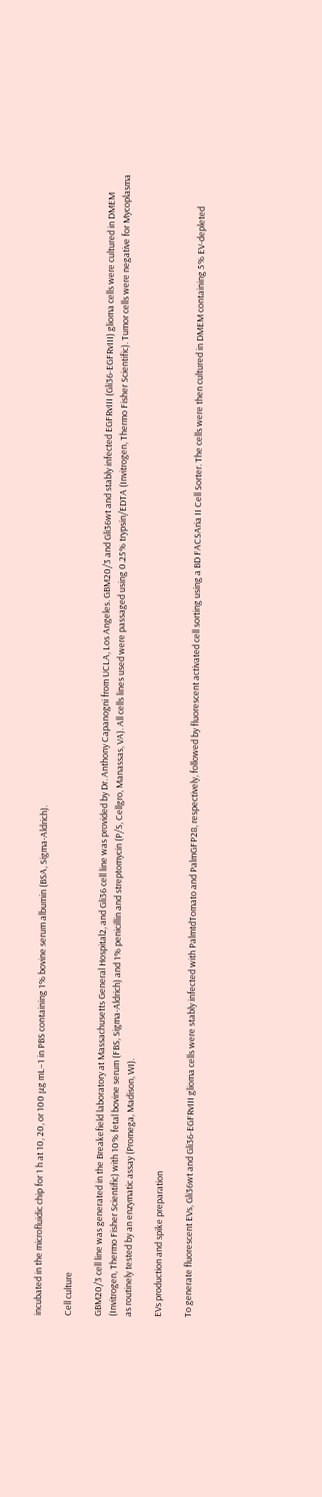incubated in the microfluidic chip for 1 h at 10, 20, or 100 μg mL−1 in PBS containing 1% bovine serum albumin (BSA, Sigma-Aldrich).

Cell culture

GBM20/3 cell line was generated in the Breakefield laboratory at Massachusetts General Hospital2, and Gli36 cell line was provided by Dr. Anthony Capanogni from UCLA, Los Angeles. GBM20/3 and Gli36wt and stably infected EGFRvIII (Gli36-EGFRvIII) glioma cells were cultured in DMEM (Invitrogen, Thermo Fisher Scientific) with 10% fetal bovine serum (FBS, Sigma-Aldrich) and 1% penicillin and streptomycin (P/S, Cellgro, Manassas, VA). All cells lines used were passaged using 0.25% trypsin/EDTA (Invitrogen, Thermo Fisher Scientific). Tumor cells were negative for Mycoplasma as routinely tested by an enzymatic assay (Promega, Madison, WI).

EVs production and spike preparation

To generate fluorescent EVs, Gli36wt and Gli36-EGFRvIII glioma cells were stably infected with PalmtdTomato and PalmGFP28, respectively, followed by fluorescent activated cell sorting using a BD FACSAria II Cell Sorter. The cells were then cultured in DMEM containing 5% EV-depleted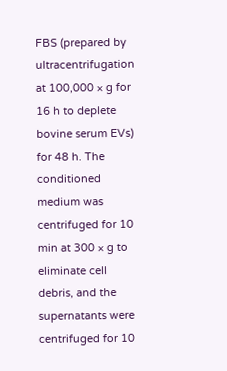FBS (prepared by ultracentrifugation at 100,000 × g for 16 h to deplete bovine serum EVs) for 48 h. The conditioned medium was centrifuged for 10 min at 300 × g to eliminate cell debris, and the supernatants were centrifuged for 10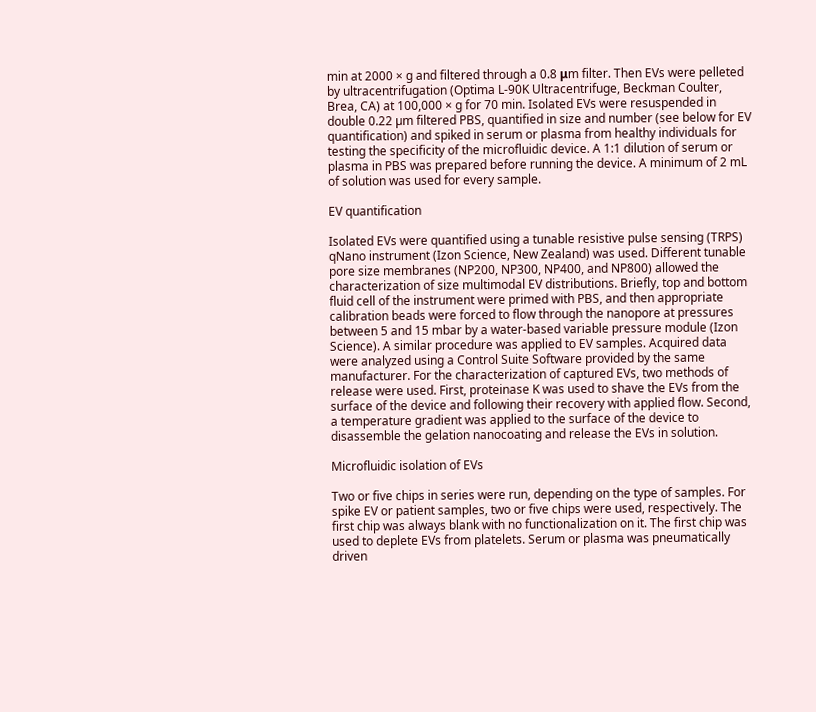min at 2000 × g and filtered through a 0.8 μm filter. Then EVs were pelleted by ultracentrifugation (Optima L-90K Ultracentrifuge, Beckman Coulter, Brea, CA) at 100,000 × g for 70 min. Isolated EVs were resuspended in double 0.22 µm filtered PBS, quantified in size and number (see below for EV quantification) and spiked in serum or plasma from healthy individuals for testing the specificity of the microfluidic device. A 1:1 dilution of serum or plasma in PBS was prepared before running the device. A minimum of 2 mL of solution was used for every sample.

EV quantification

Isolated EVs were quantified using a tunable resistive pulse sensing (TRPS) qNano instrument (Izon Science, New Zealand) was used. Different tunable pore size membranes (NP200, NP300, NP400, and NP800) allowed the characterization of size multimodal EV distributions. Briefly, top and bottom fluid cell of the instrument were primed with PBS, and then appropriate calibration beads were forced to flow through the nanopore at pressures between 5 and 15 mbar by a water-based variable pressure module (Izon Science). A similar procedure was applied to EV samples. Acquired data were analyzed using a Control Suite Software provided by the same manufacturer. For the characterization of captured EVs, two methods of release were used. First, proteinase K was used to shave the EVs from the surface of the device and following their recovery with applied flow. Second, a temperature gradient was applied to the surface of the device to disassemble the gelation nanocoating and release the EVs in solution.

Microfluidic isolation of EVs

Two or five chips in series were run, depending on the type of samples. For spike EV or patient samples, two or five chips were used, respectively. The first chip was always blank with no functionalization on it. The first chip was used to deplete EVs from platelets. Serum or plasma was pneumatically driven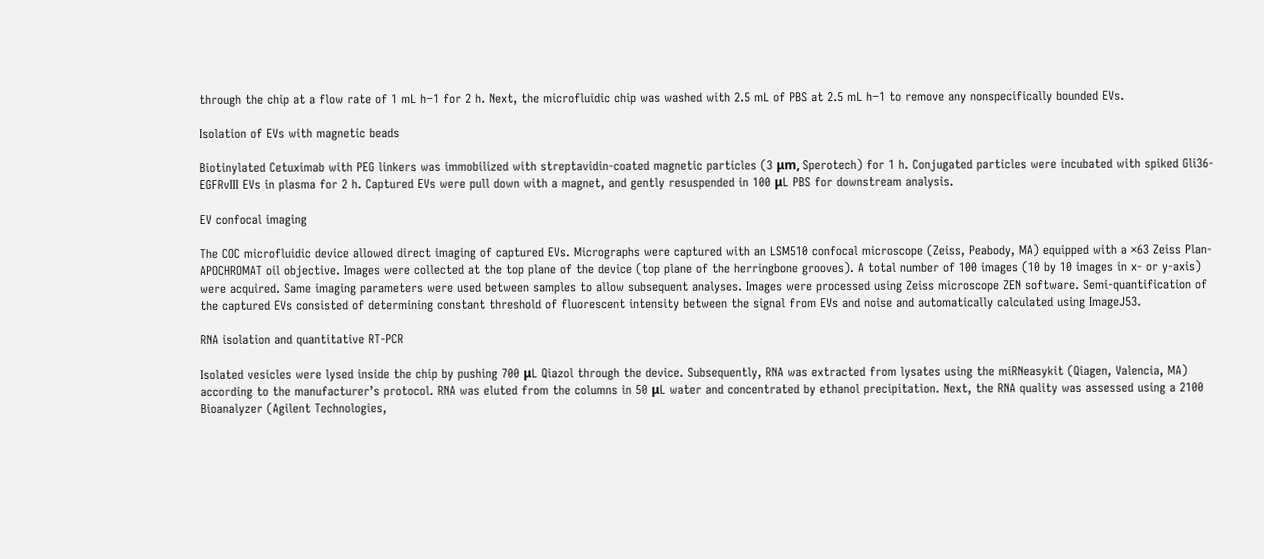through the chip at a flow rate of 1 mL h−1 for 2 h. Next, the microfluidic chip was washed with 2.5 mL of PBS at 2.5 mL h−1 to remove any nonspecifically bounded EVs.

Isolation of EVs with magnetic beads

Biotinylated Cetuximab with PEG linkers was immobilized with streptavidin-coated magnetic particles (3 μm, Sperotech) for 1 h. Conjugated particles were incubated with spiked Gli36-EGFRvIII EVs in plasma for 2 h. Captured EVs were pull down with a magnet, and gently resuspended in 100 μL PBS for downstream analysis.

EV confocal imaging

The COC microfluidic device allowed direct imaging of captured EVs. Micrographs were captured with an LSM510 confocal microscope (Zeiss, Peabody, MA) equipped with a ×63 Zeiss Plan-APOCHROMAT oil objective. Images were collected at the top plane of the device (top plane of the herringbone grooves). A total number of 100 images (10 by 10 images in x- or y-axis) were acquired. Same imaging parameters were used between samples to allow subsequent analyses. Images were processed using Zeiss microscope ZEN software. Semi-quantification of the captured EVs consisted of determining constant threshold of fluorescent intensity between the signal from EVs and noise and automatically calculated using ImageJ53.

RNA isolation and quantitative RT-PCR

Isolated vesicles were lysed inside the chip by pushing 700 μL Qiazol through the device. Subsequently, RNA was extracted from lysates using the miRNeasykit (Qiagen, Valencia, MA) according to the manufacturer’s protocol. RNA was eluted from the columns in 50 μL water and concentrated by ethanol precipitation. Next, the RNA quality was assessed using a 2100 Bioanalyzer (Agilent Technologies,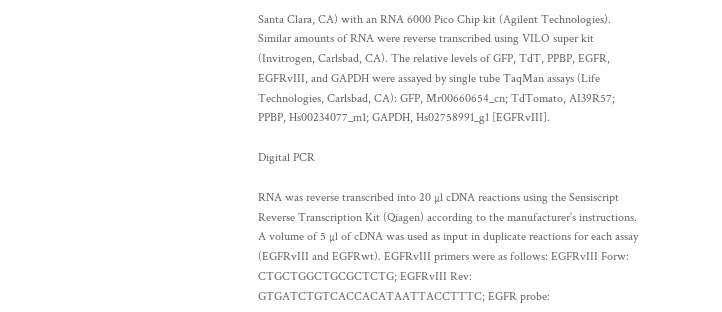Santa Clara, CA) with an RNA 6000 Pico Chip kit (Agilent Technologies). Similar amounts of RNA were reverse transcribed using VILO super kit (Invitrogen, Carlsbad, CA). The relative levels of GFP, TdT, PPBP, EGFR, EGFRvIII, and GAPDH were assayed by single tube TaqMan assays (Life Technologies, Carlsbad, CA): GFP, Mr00660654_cn; TdTomato, AI39R57; PPBP, Hs00234077_m1; GAPDH, Hs02758991_g1 [EGFRvIII].

Digital PCR

RNA was reverse transcribed into 20 µl cDNA reactions using the Sensiscript Reverse Transcription Kit (Qiagen) according to the manufacturer’s instructions. A volume of 5 µl of cDNA was used as input in duplicate reactions for each assay (EGFRvIII and EGFRwt). EGFRvIII primers were as follows: EGFRvIII Forw: CTGCTGGCTGCGCTCTG; EGFRvIII Rev: GTGATCTGTCACCACATAATTACCTTTC; EGFR probe: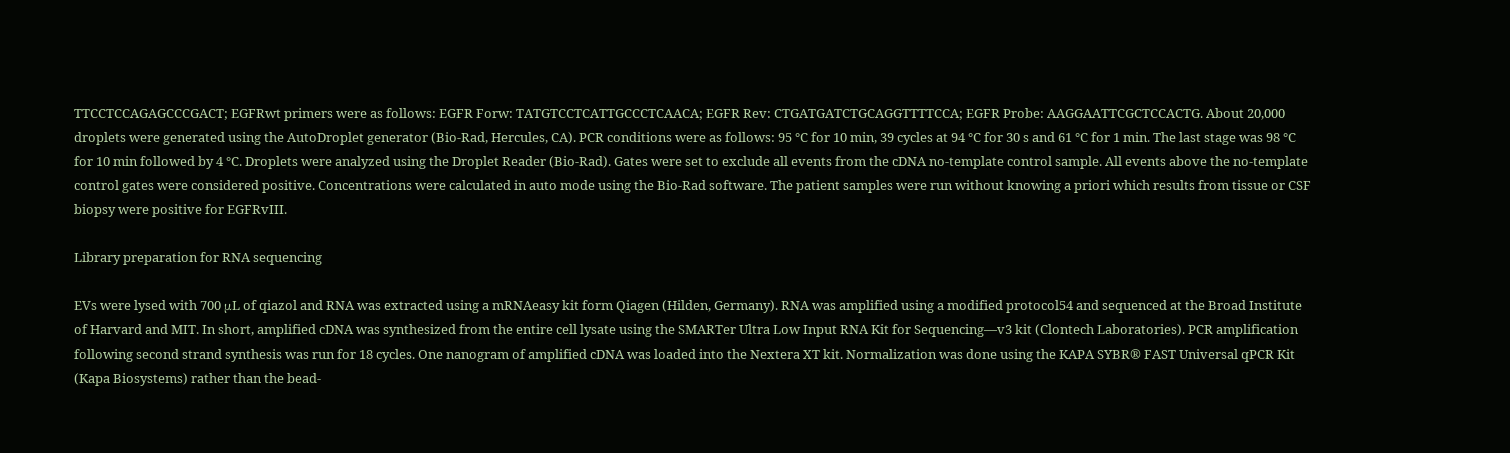TTCCTCCAGAGCCCGACT; EGFRwt primers were as follows: EGFR Forw: TATGTCCTCATTGCCCTCAACA; EGFR Rev: CTGATGATCTGCAGGTTTTCCA; EGFR Probe: AAGGAATTCGCTCCACTG. About 20,000 droplets were generated using the AutoDroplet generator (Bio-Rad, Hercules, CA). PCR conditions were as follows: 95 °C for 10 min, 39 cycles at 94 °C for 30 s and 61 °C for 1 min. The last stage was 98 °C for 10 min followed by 4 °C. Droplets were analyzed using the Droplet Reader (Bio-Rad). Gates were set to exclude all events from the cDNA no-template control sample. All events above the no-template control gates were considered positive. Concentrations were calculated in auto mode using the Bio-Rad software. The patient samples were run without knowing a priori which results from tissue or CSF biopsy were positive for EGFRvIII.

Library preparation for RNA sequencing

EVs were lysed with 700 μL of qiazol and RNA was extracted using a mRNAeasy kit form Qiagen (Hilden, Germany). RNA was amplified using a modified protocol54 and sequenced at the Broad Institute of Harvard and MIT. In short, amplified cDNA was synthesized from the entire cell lysate using the SMARTer Ultra Low Input RNA Kit for Sequencing—v3 kit (Clontech Laboratories). PCR amplification following second strand synthesis was run for 18 cycles. One nanogram of amplified cDNA was loaded into the Nextera XT kit. Normalization was done using the KAPA SYBR® FAST Universal qPCR Kit (Kapa Biosystems) rather than the bead-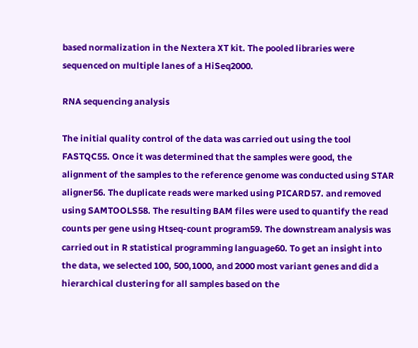based normalization in the Nextera XT kit. The pooled libraries were sequenced on multiple lanes of a HiSeq2000.

RNA sequencing analysis

The initial quality control of the data was carried out using the tool FASTQC55. Once it was determined that the samples were good, the alignment of the samples to the reference genome was conducted using STAR aligner56. The duplicate reads were marked using PICARD57. and removed using SAMTOOLS58. The resulting BAM files were used to quantify the read counts per gene using Htseq-count program59. The downstream analysis was carried out in R statistical programming language60. To get an insight into the data, we selected 100, 500,1000, and 2000 most variant genes and did a hierarchical clustering for all samples based on the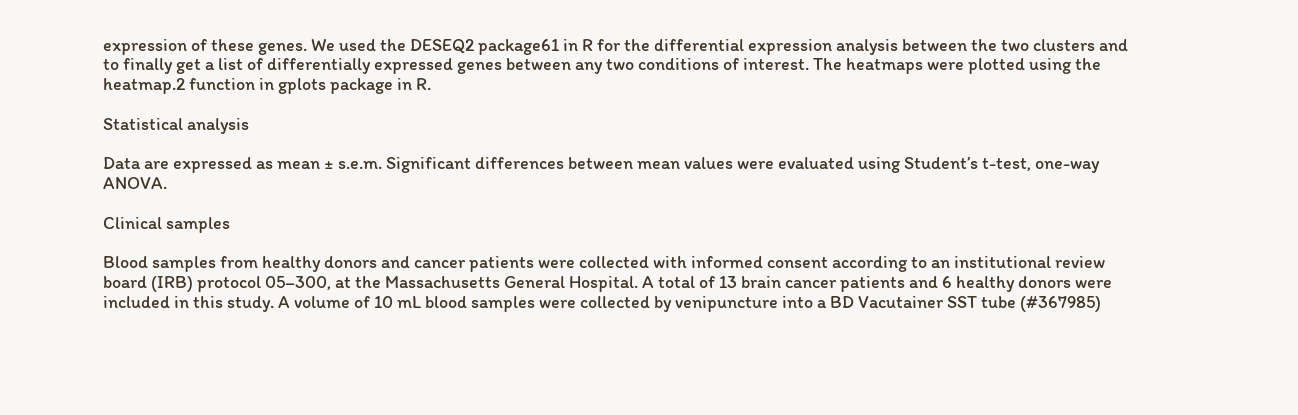expression of these genes. We used the DESEQ2 package61 in R for the differential expression analysis between the two clusters and to finally get a list of differentially expressed genes between any two conditions of interest. The heatmaps were plotted using the heatmap.2 function in gplots package in R.

Statistical analysis

Data are expressed as mean ± s.e.m. Significant differences between mean values were evaluated using Student’s t-test, one-way ANOVA.

Clinical samples

Blood samples from healthy donors and cancer patients were collected with informed consent according to an institutional review board (IRB) protocol 05–300, at the Massachusetts General Hospital. A total of 13 brain cancer patients and 6 healthy donors were included in this study. A volume of 10 mL blood samples were collected by venipuncture into a BD Vacutainer SST tube (#367985)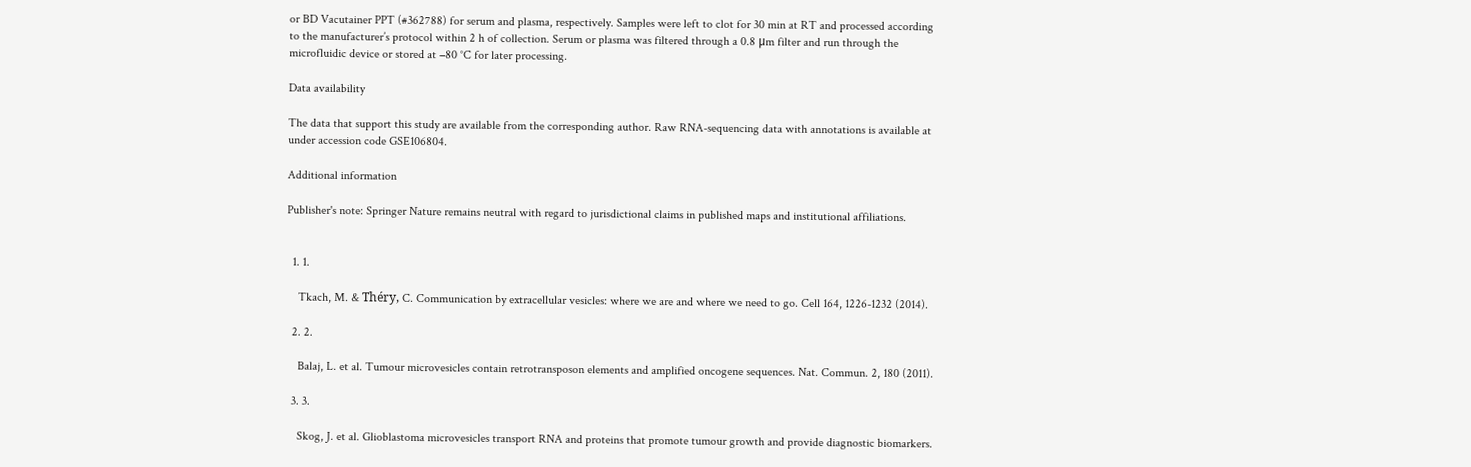or BD Vacutainer PPT (#362788) for serum and plasma, respectively. Samples were left to clot for 30 min at RT and processed according to the manufacturer’s protocol within 2 h of collection. Serum or plasma was filtered through a 0.8 μm filter and run through the microfluidic device or stored at −80 °C for later processing.

Data availability

The data that support this study are available from the corresponding author. Raw RNA-sequencing data with annotations is available at under accession code GSE106804.

Additional information

Publisher's note: Springer Nature remains neutral with regard to jurisdictional claims in published maps and institutional affiliations.


  1. 1.

    Tkach, M. & Théry, C. Communication by extracellular vesicles: where we are and where we need to go. Cell 164, 1226-1232 (2014).

  2. 2.

    Balaj, L. et al. Tumour microvesicles contain retrotransposon elements and amplified oncogene sequences. Nat. Commun. 2, 180 (2011).

  3. 3.

    Skog, J. et al. Glioblastoma microvesicles transport RNA and proteins that promote tumour growth and provide diagnostic biomarkers.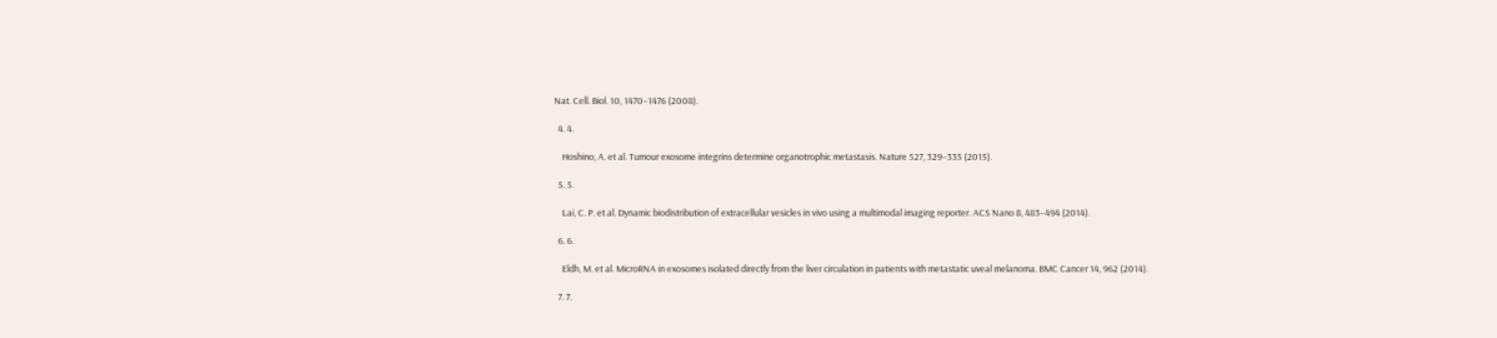Nat. Cell. Biol. 10, 1470–1476 (2008).

  4. 4.

    Hoshino, A. et al. Tumour exosome integrins determine organotrophic metastasis. Nature 527, 329–335 (2015).

  5. 5.

    Lai, C. P. et al. Dynamic biodistribution of extracellular vesicles in vivo using a multimodal imaging reporter. ACS Nano 8, 483–494 (2014).

  6. 6.

    Eldh, M. et al. MicroRNA in exosomes isolated directly from the liver circulation in patients with metastatic uveal melanoma. BMC Cancer 14, 962 (2014).

  7. 7.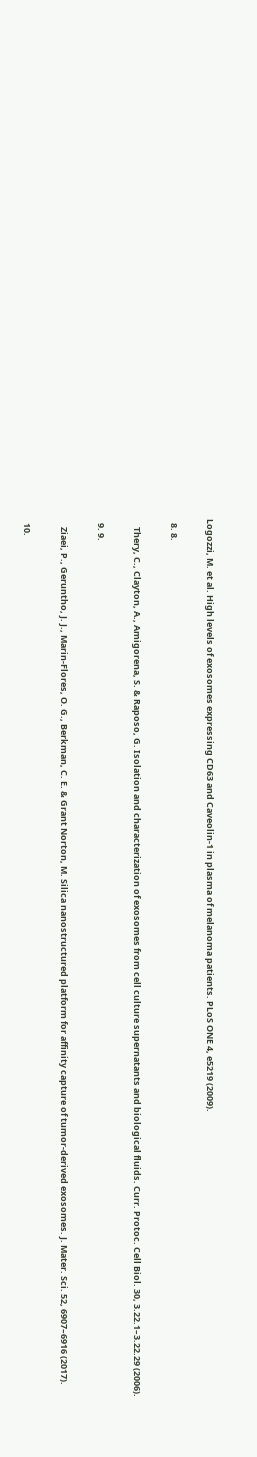Logozzi, M. et al. High levels of exosomes expressing CD63 and Caveolin-1 in plasma of melanoma patients. PLoS ONE 4, e5219 (2009).

  8. 8.

    Thery, C., Clayton, A., Amigorena, S. & Raposo, G. Isolation and characterization of exosomes from cell culture supernatants and biological fluids. Curr. Protoc. Cell Biol. 30, 3.22.1–3.22.29 (2006).

  9. 9.

    Ziaei, P., Geruntho, J. J., Marin-Flores, O. G., Berkman, C. E. & Grant Norton, M. Silica nanostructured platform for affinity capture of tumor-derived exosomes. J. Mater. Sci. 52, 6907–6916 (2017).

  10.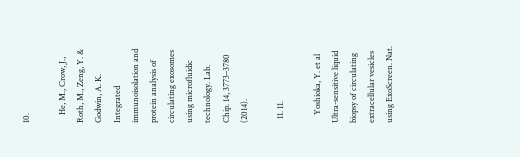10.

    He, M., Crow, J., Roth, M., Zeng, Y. & Godwin, A. K. Integrated immunoisolation and protein analysis of circulating exosomes using microfluidic technology. Lab. Chip. 14, 3773–3780 (2014).

  11. 11.

    Yoshioka, Y. et al Ultra-sensitive liquid biopsy of circulating extracellular vesicles using ExoScreen. Nat.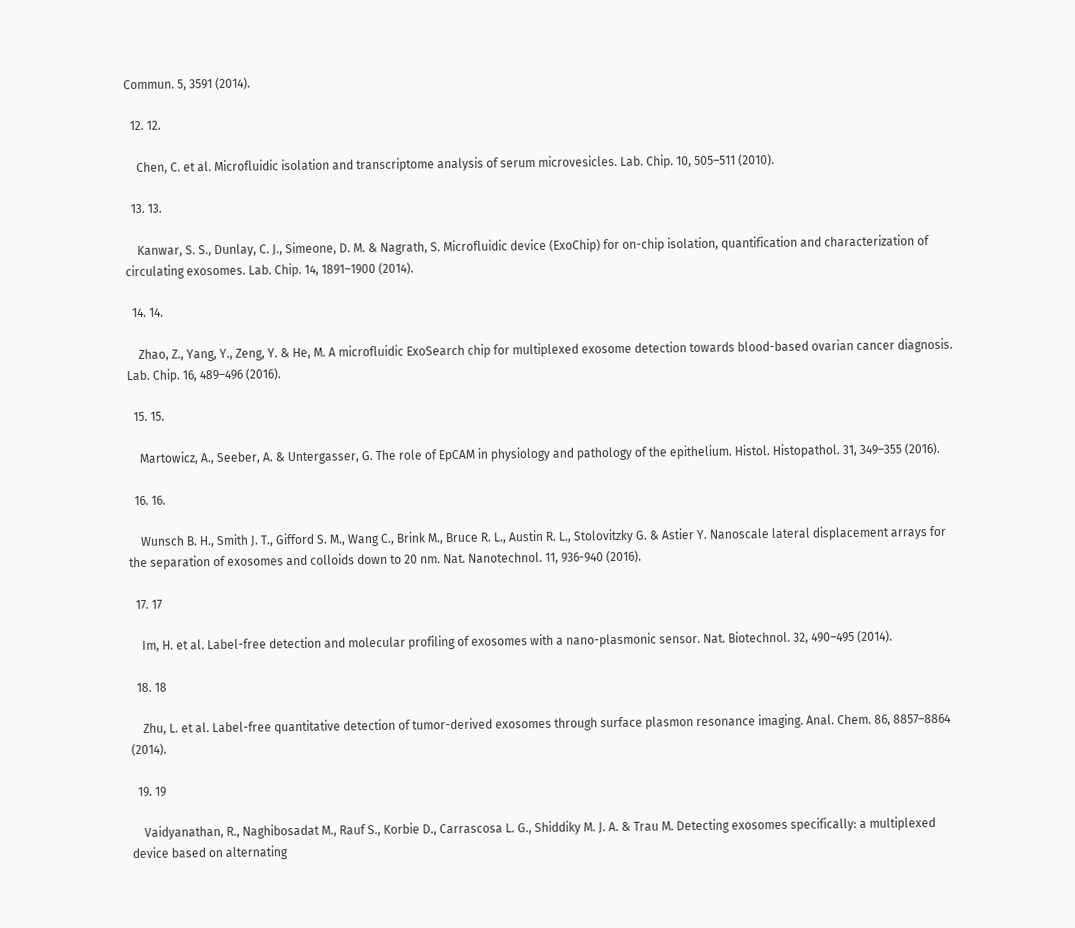Commun. 5, 3591 (2014).

  12. 12.

    Chen, C. et al. Microfluidic isolation and transcriptome analysis of serum microvesicles. Lab. Chip. 10, 505–511 (2010).

  13. 13.

    Kanwar, S. S., Dunlay, C. J., Simeone, D. M. & Nagrath, S. Microfluidic device (ExoChip) for on-chip isolation, quantification and characterization of circulating exosomes. Lab. Chip. 14, 1891–1900 (2014).

  14. 14.

    Zhao, Z., Yang, Y., Zeng, Y. & He, M. A microfluidic ExoSearch chip for multiplexed exosome detection towards blood-based ovarian cancer diagnosis. Lab. Chip. 16, 489–496 (2016).

  15. 15.

    Martowicz, A., Seeber, A. & Untergasser, G. The role of EpCAM in physiology and pathology of the epithelium. Histol. Histopathol. 31, 349–355 (2016).

  16. 16.

    Wunsch B. H., Smith J. T., Gifford S. M., Wang C., Brink M., Bruce R. L., Austin R. L., Stolovitzky G. & Astier Y. Nanoscale lateral displacement arrays for the separation of exosomes and colloids down to 20 nm. Nat. Nanotechnol. 11, 936-940 (2016).

  17. 17

    Im, H. et al. Label-free detection and molecular profiling of exosomes with a nano-plasmonic sensor. Nat. Biotechnol. 32, 490–495 (2014).

  18. 18

    Zhu, L. et al. Label-free quantitative detection of tumor-derived exosomes through surface plasmon resonance imaging. Anal. Chem. 86, 8857–8864 (2014).

  19. 19

    Vaidyanathan, R., Naghibosadat M., Rauf S., Korbie D., Carrascosa L. G., Shiddiky M. J. A. & Trau M. Detecting exosomes specifically: a multiplexed device based on alternating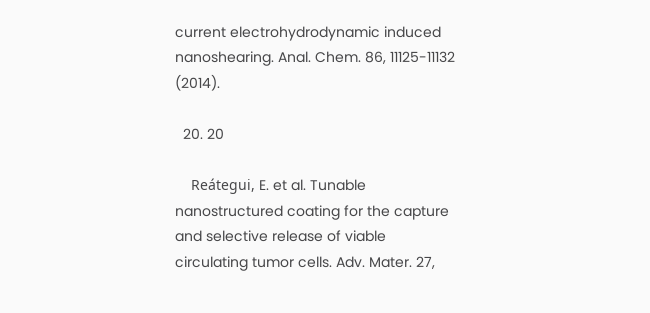current electrohydrodynamic induced nanoshearing. Anal. Chem. 86, 11125-11132 (2014).

  20. 20

    Reátegui, E. et al. Tunable nanostructured coating for the capture and selective release of viable circulating tumor cells. Adv. Mater. 27,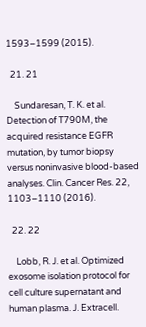1593–1599 (2015).

  21. 21

    Sundaresan, T. K. et al. Detection of T790M, the acquired resistance EGFR mutation, by tumor biopsy versus noninvasive blood-based analyses. Clin. Cancer Res. 22, 1103–1110 (2016).

  22. 22

    Lobb, R. J. et al. Optimized exosome isolation protocol for cell culture supernatant and human plasma. J. Extracell.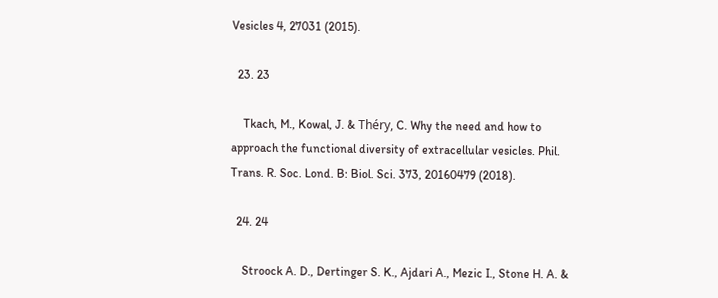Vesicles 4, 27031 (2015).

  23. 23

    Tkach, M., Kowal, J. & Théry, C. Why the need and how to approach the functional diversity of extracellular vesicles. Phil. Trans. R. Soc. Lond. B: Biol. Sci. 373, 20160479 (2018).

  24. 24

    Stroock A. D., Dertinger S. K., Ajdari A., Mezic I., Stone H. A. &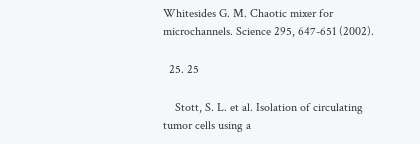Whitesides G. M. Chaotic mixer for microchannels. Science 295, 647-651 (2002).

  25. 25

    Stott, S. L. et al. Isolation of circulating tumor cells using a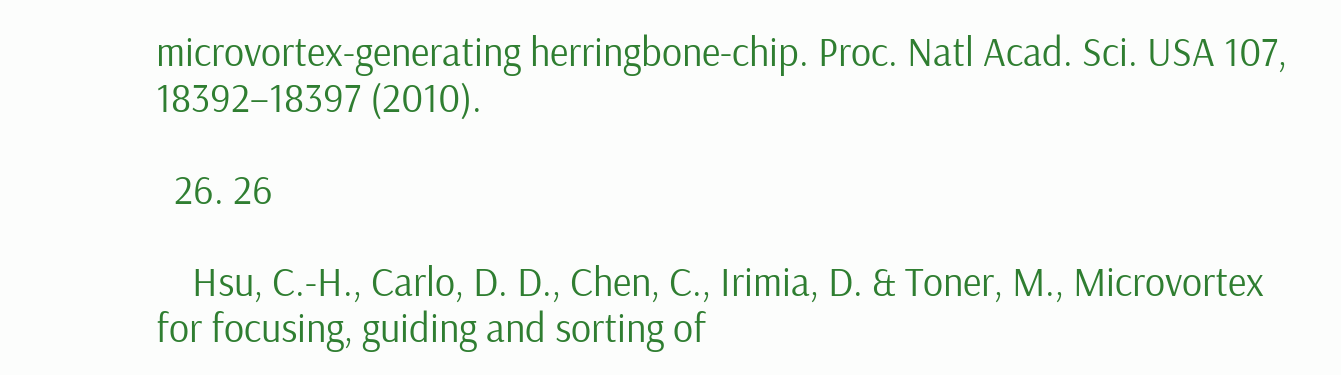microvortex-generating herringbone-chip. Proc. Natl Acad. Sci. USA 107, 18392–18397 (2010).

  26. 26

    Hsu, C.-H., Carlo, D. D., Chen, C., Irimia, D. & Toner, M., Microvortex for focusing, guiding and sorting of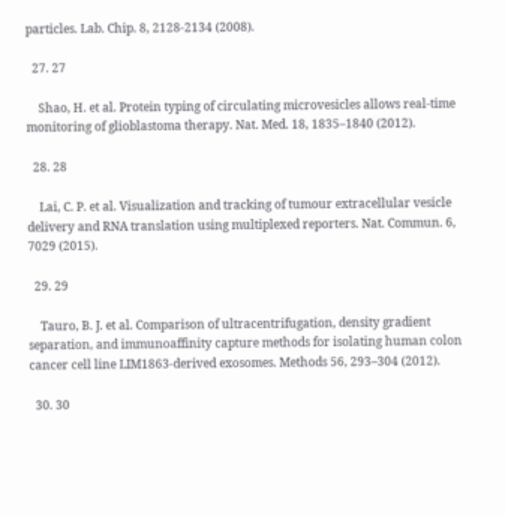particles. Lab. Chip. 8, 2128-2134 (2008).

  27. 27

    Shao, H. et al. Protein typing of circulating microvesicles allows real-time monitoring of glioblastoma therapy. Nat. Med. 18, 1835–1840 (2012).

  28. 28

    Lai, C. P. et al. Visualization and tracking of tumour extracellular vesicle delivery and RNA translation using multiplexed reporters. Nat. Commun. 6, 7029 (2015).

  29. 29

    Tauro, B. J. et al. Comparison of ultracentrifugation, density gradient separation, and immunoaffinity capture methods for isolating human colon cancer cell line LIM1863-derived exosomes. Methods 56, 293–304 (2012).

  30. 30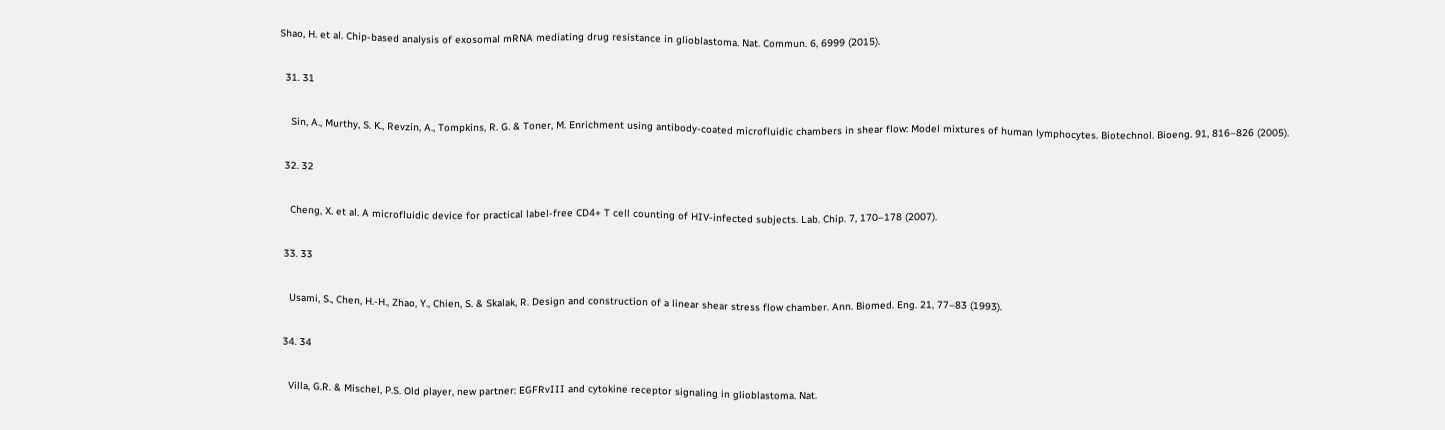Shao, H. et al. Chip-based analysis of exosomal mRNA mediating drug resistance in glioblastoma. Nat. Commun. 6, 6999 (2015).

  31. 31

    Sin, A., Murthy, S. K., Revzin, A., Tompkins, R. G. & Toner, M. Enrichment using antibody-coated microfluidic chambers in shear flow: Model mixtures of human lymphocytes. Biotechnol. Bioeng. 91, 816–826 (2005).

  32. 32

    Cheng, X. et al. A microfluidic device for practical label-free CD4+ T cell counting of HIV-infected subjects. Lab. Chip. 7, 170–178 (2007).

  33. 33

    Usami, S., Chen, H.-H., Zhao, Y., Chien, S. & Skalak, R. Design and construction of a linear shear stress flow chamber. Ann. Biomed. Eng. 21, 77–83 (1993).

  34. 34

    Villa, G.R. & Mischel, P.S. Old player, new partner: EGFRvIII and cytokine receptor signaling in glioblastoma. Nat.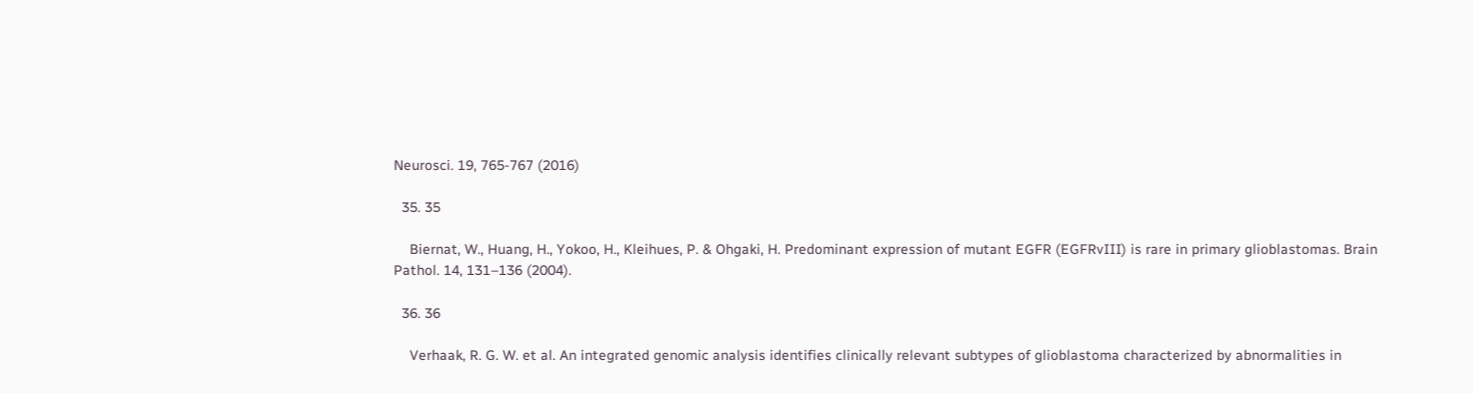Neurosci. 19, 765-767 (2016)

  35. 35

    Biernat, W., Huang, H., Yokoo, H., Kleihues, P. & Ohgaki, H. Predominant expression of mutant EGFR (EGFRvIII) is rare in primary glioblastomas. Brain Pathol. 14, 131–136 (2004).

  36. 36

    Verhaak, R. G. W. et al. An integrated genomic analysis identifies clinically relevant subtypes of glioblastoma characterized by abnormalities in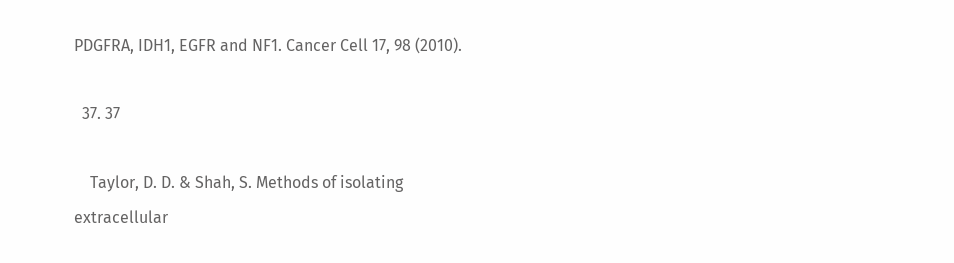PDGFRA, IDH1, EGFR and NF1. Cancer Cell 17, 98 (2010).

  37. 37

    Taylor, D. D. & Shah, S. Methods of isolating extracellular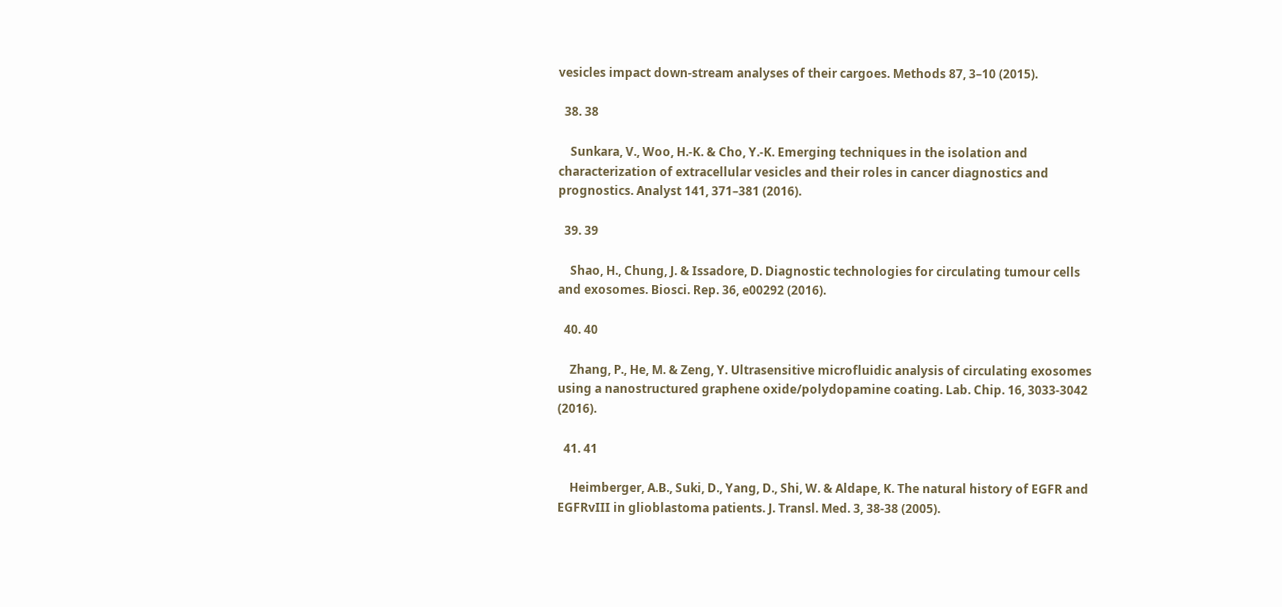vesicles impact down-stream analyses of their cargoes. Methods 87, 3–10 (2015).

  38. 38

    Sunkara, V., Woo, H.-K. & Cho, Y.-K. Emerging techniques in the isolation and characterization of extracellular vesicles and their roles in cancer diagnostics and prognostics. Analyst 141, 371–381 (2016).

  39. 39

    Shao, H., Chung, J. & Issadore, D. Diagnostic technologies for circulating tumour cells and exosomes. Biosci. Rep. 36, e00292 (2016).

  40. 40

    Zhang, P., He, M. & Zeng, Y. Ultrasensitive microfluidic analysis of circulating exosomes using a nanostructured graphene oxide/polydopamine coating. Lab. Chip. 16, 3033-3042 (2016).

  41. 41

    Heimberger, A.B., Suki, D., Yang, D., Shi, W. & Aldape, K. The natural history of EGFR and EGFRvIII in glioblastoma patients. J. Transl. Med. 3, 38-38 (2005).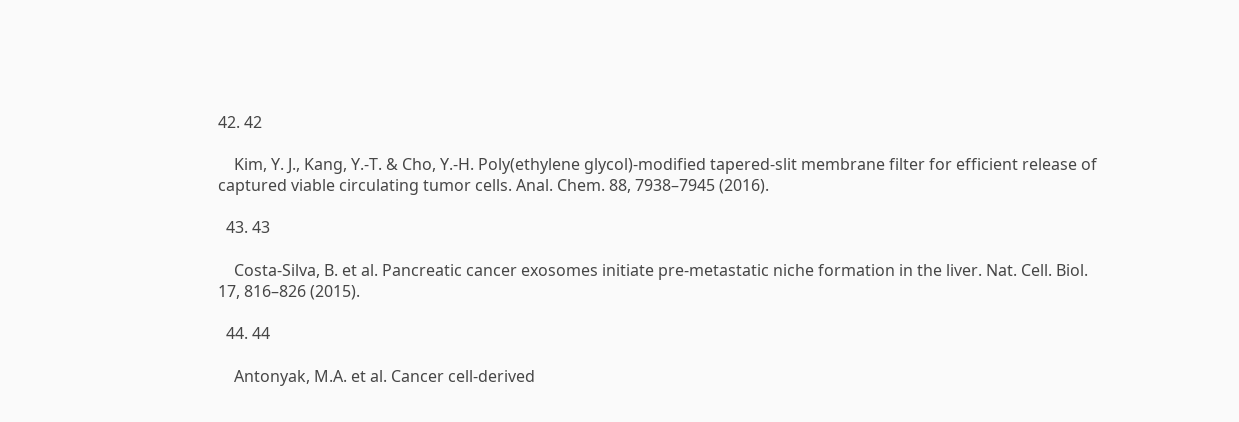42. 42

    Kim, Y. J., Kang, Y.-T. & Cho, Y.-H. Poly(ethylene glycol)-modified tapered-slit membrane filter for efficient release of captured viable circulating tumor cells. Anal. Chem. 88, 7938–7945 (2016).

  43. 43

    Costa-Silva, B. et al. Pancreatic cancer exosomes initiate pre-metastatic niche formation in the liver. Nat. Cell. Biol. 17, 816–826 (2015).

  44. 44

    Antonyak, M.A. et al. Cancer cell-derived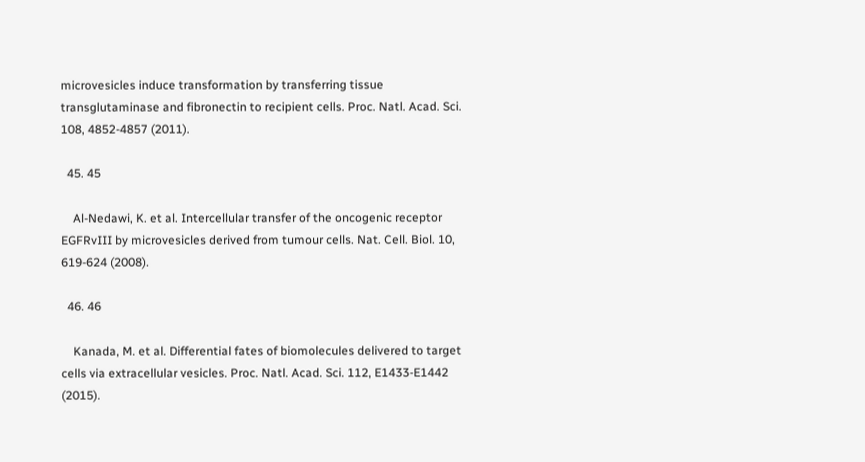microvesicles induce transformation by transferring tissue transglutaminase and fibronectin to recipient cells. Proc. Natl. Acad. Sci. 108, 4852-4857 (2011).

  45. 45

    Al-Nedawi, K. et al. Intercellular transfer of the oncogenic receptor EGFRvIII by microvesicles derived from tumour cells. Nat. Cell. Biol. 10, 619-624 (2008).

  46. 46

    Kanada, M. et al. Differential fates of biomolecules delivered to target cells via extracellular vesicles. Proc. Natl. Acad. Sci. 112, E1433-E1442 (2015).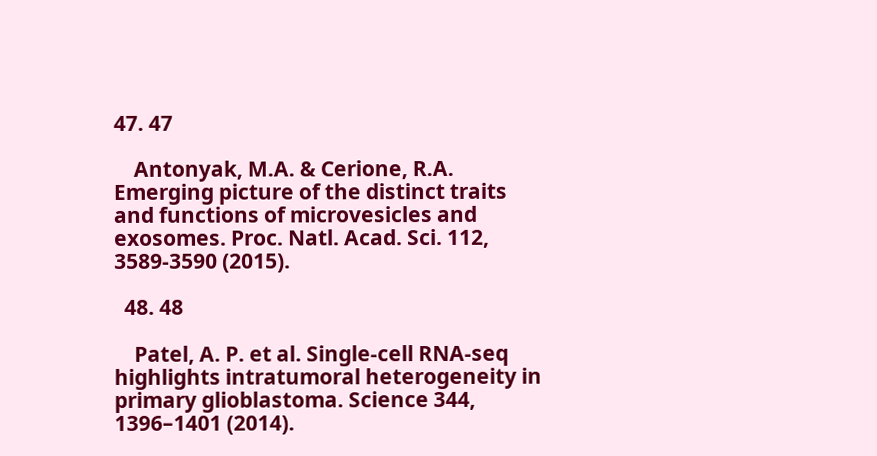47. 47

    Antonyak, M.A. & Cerione, R.A. Emerging picture of the distinct traits and functions of microvesicles and exosomes. Proc. Natl. Acad. Sci. 112, 3589-3590 (2015).

  48. 48

    Patel, A. P. et al. Single-cell RNA-seq highlights intratumoral heterogeneity in primary glioblastoma. Science 344, 1396–1401 (2014).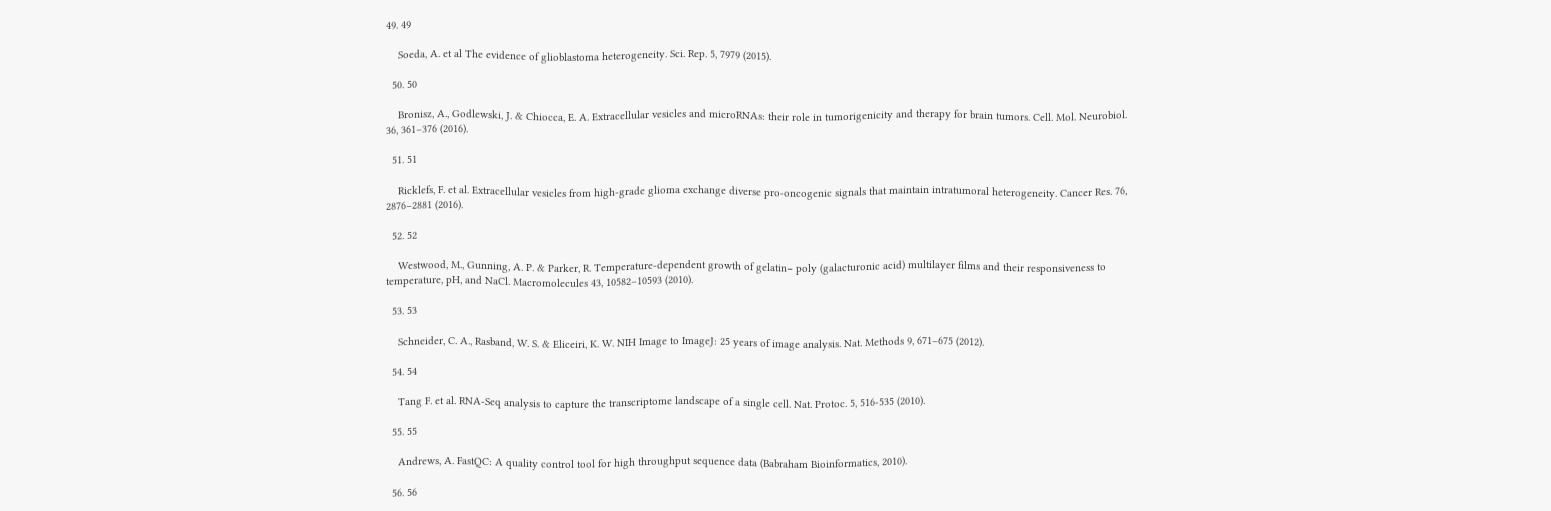49. 49

    Soeda, A. et al The evidence of glioblastoma heterogeneity. Sci. Rep. 5, 7979 (2015).

  50. 50

    Bronisz, A., Godlewski, J. & Chiocca, E. A. Extracellular vesicles and microRNAs: their role in tumorigenicity and therapy for brain tumors. Cell. Mol. Neurobiol. 36, 361–376 (2016).

  51. 51

    Ricklefs, F. et al. Extracellular vesicles from high-grade glioma exchange diverse pro-oncogenic signals that maintain intratumoral heterogeneity. Cancer Res. 76, 2876–2881 (2016).

  52. 52

    Westwood, M., Gunning, A. P. & Parker, R. Temperature-dependent growth of gelatin− poly (galacturonic acid) multilayer films and their responsiveness to temperature, pH, and NaCl. Macromolecules 43, 10582–10593 (2010).

  53. 53

    Schneider, C. A., Rasband, W. S. & Eliceiri, K. W. NIH Image to ImageJ: 25 years of image analysis. Nat. Methods 9, 671–675 (2012).

  54. 54

    Tang F. et al. RNA-Seq analysis to capture the transcriptome landscape of a single cell. Nat. Protoc. 5, 516-535 (2010).

  55. 55

    Andrews, A. FastQC: A quality control tool for high throughput sequence data (Babraham Bioinformatics, 2010).

  56. 56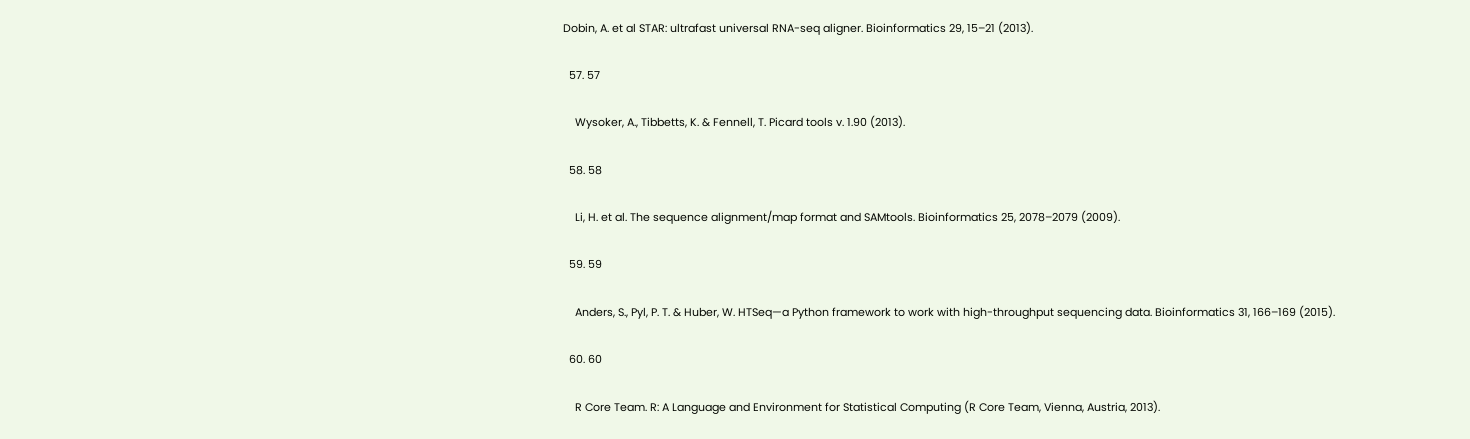Dobin, A. et al STAR: ultrafast universal RNA-seq aligner. Bioinformatics 29, 15–21 (2013).

  57. 57

    Wysoker, A., Tibbetts, K. & Fennell, T. Picard tools v. 1.90 (2013).

  58. 58

    Li, H. et al. The sequence alignment/map format and SAMtools. Bioinformatics 25, 2078–2079 (2009).

  59. 59

    Anders, S., Pyl, P. T. & Huber, W. HTSeq—a Python framework to work with high-throughput sequencing data. Bioinformatics 31, 166–169 (2015).

  60. 60

    R Core Team. R: A Language and Environment for Statistical Computing (R Core Team, Vienna, Austria, 2013).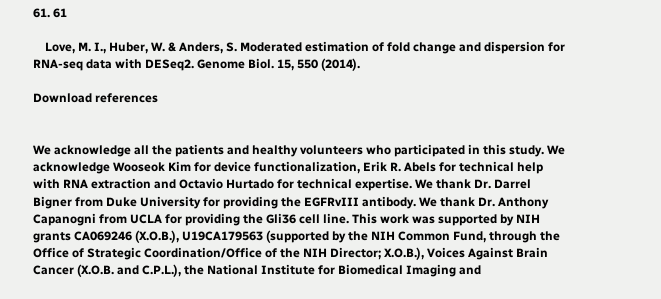61. 61

    Love, M. I., Huber, W. & Anders, S. Moderated estimation of fold change and dispersion for RNA-seq data with DESeq2. Genome Biol. 15, 550 (2014).

Download references


We acknowledge all the patients and healthy volunteers who participated in this study. We acknowledge Wooseok Kim for device functionalization, Erik R. Abels for technical help with RNA extraction and Octavio Hurtado for technical expertise. We thank Dr. Darrel Bigner from Duke University for providing the EGFRvIII antibody. We thank Dr. Anthony Capanogni from UCLA for providing the Gli36 cell line. This work was supported by NIH grants CA069246 (X.O.B.), U19CA179563 (supported by the NIH Common Fund, through the Office of Strategic Coordination/Office of the NIH Director; X.O.B.), Voices Against Brain Cancer (X.O.B. and C.P.L.), the National Institute for Biomedical Imaging and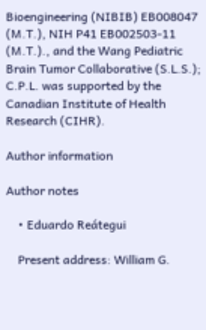Bioengineering (NIBIB) EB008047 (M.T.), NIH P41 EB002503-11 (M.T.)., and the Wang Pediatric Brain Tumor Collaborative (S.L.S.);  C.P.L. was supported by the Canadian Institute of Health Research (CIHR).

Author information

Author notes

    • Eduardo Reátegui

    Present address: William G.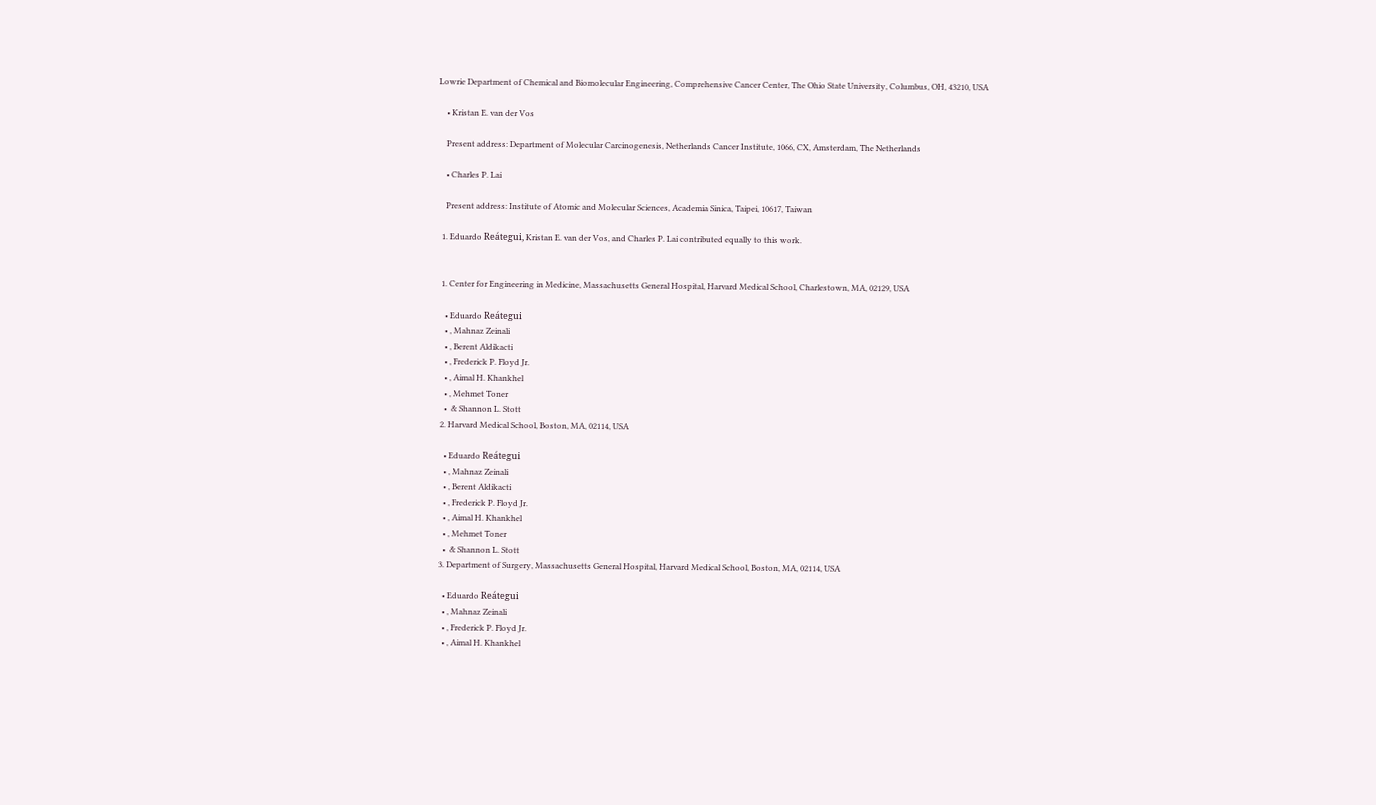Lowrie Department of Chemical and Biomolecular Engineering, Comprehensive Cancer Center, The Ohio State University, Columbus, OH, 43210, USA

    • Kristan E. van der Vos

    Present address: Department of Molecular Carcinogenesis, Netherlands Cancer Institute, 1066, CX, Amsterdam, The Netherlands

    • Charles P. Lai

    Present address: Institute of Atomic and Molecular Sciences, Academia Sinica, Taipei, 10617, Taiwan

  1. Eduardo Reátegui, Kristan E. van der Vos, and Charles P. Lai contributed equally to this work.


  1. Center for Engineering in Medicine, Massachusetts General Hospital, Harvard Medical School, Charlestown, MA, 02129, USA

    • Eduardo Reátegui
    • , Mahnaz Zeinali
    • , Berent Aldikacti
    • , Frederick P. Floyd Jr.
    • , Aimal H. Khankhel
    • , Mehmet Toner
    •  & Shannon L. Stott
  2. Harvard Medical School, Boston, MA, 02114, USA

    • Eduardo Reátegui
    • , Mahnaz Zeinali
    • , Berent Aldikacti
    • , Frederick P. Floyd Jr.
    • , Aimal H. Khankhel
    • , Mehmet Toner
    •  & Shannon L. Stott
  3. Department of Surgery, Massachusetts General Hospital, Harvard Medical School, Boston, MA, 02114, USA

    • Eduardo Reátegui
    • , Mahnaz Zeinali
    • , Frederick P. Floyd Jr.
    • , Aimal H. Khankhel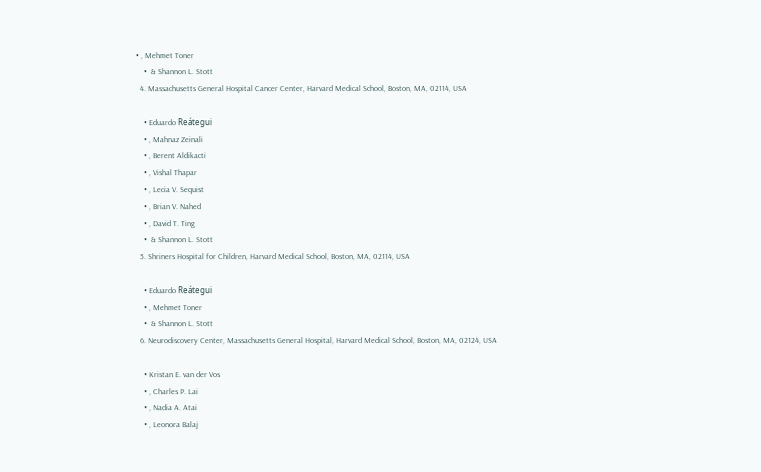• , Mehmet Toner
    •  & Shannon L. Stott
  4. Massachusetts General Hospital Cancer Center, Harvard Medical School, Boston, MA, 02114, USA

    • Eduardo Reátegui
    • , Mahnaz Zeinali
    • , Berent Aldikacti
    • , Vishal Thapar
    • , Lecia V. Sequist
    • , Brian V. Nahed
    • , David T. Ting
    •  & Shannon L. Stott
  5. Shriners Hospital for Children, Harvard Medical School, Boston, MA, 02114, USA

    • Eduardo Reátegui
    • , Mehmet Toner
    •  & Shannon L. Stott
  6. Neurodiscovery Center, Massachusetts General Hospital, Harvard Medical School, Boston, MA, 02124, USA

    • Kristan E. van der Vos
    • , Charles P. Lai
    • , Nadia A. Atai
    • , Leonora Balaj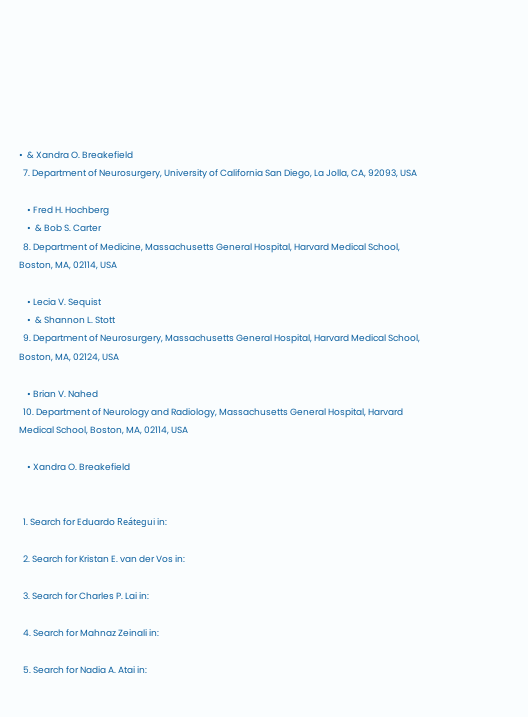•  & Xandra O. Breakefield
  7. Department of Neurosurgery, University of California San Diego, La Jolla, CA, 92093, USA

    • Fred H. Hochberg
    •  & Bob S. Carter
  8. Department of Medicine, Massachusetts General Hospital, Harvard Medical School, Boston, MA, 02114, USA

    • Lecia V. Sequist
    •  & Shannon L. Stott
  9. Department of Neurosurgery, Massachusetts General Hospital, Harvard Medical School, Boston, MA, 02124, USA

    • Brian V. Nahed
  10. Department of Neurology and Radiology, Massachusetts General Hospital, Harvard Medical School, Boston, MA, 02114, USA

    • Xandra O. Breakefield


  1. Search for Eduardo Reátegui in:

  2. Search for Kristan E. van der Vos in:

  3. Search for Charles P. Lai in:

  4. Search for Mahnaz Zeinali in:

  5. Search for Nadia A. Atai in: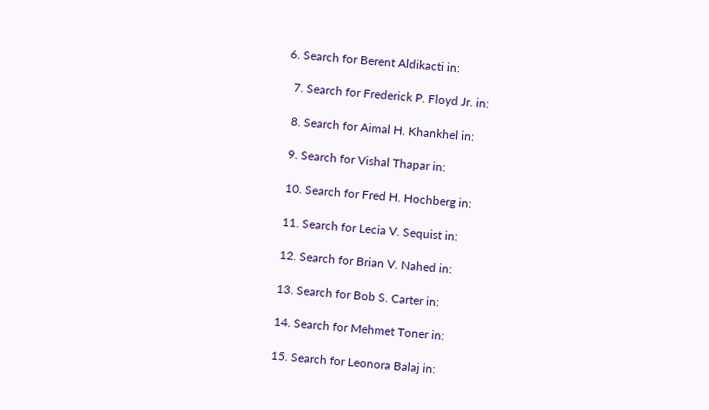6. Search for Berent Aldikacti in:

  7. Search for Frederick P. Floyd Jr. in:

  8. Search for Aimal H. Khankhel in:

  9. Search for Vishal Thapar in:

  10. Search for Fred H. Hochberg in:

  11. Search for Lecia V. Sequist in:

  12. Search for Brian V. Nahed in:

  13. Search for Bob S. Carter in:

  14. Search for Mehmet Toner in:

  15. Search for Leonora Balaj in: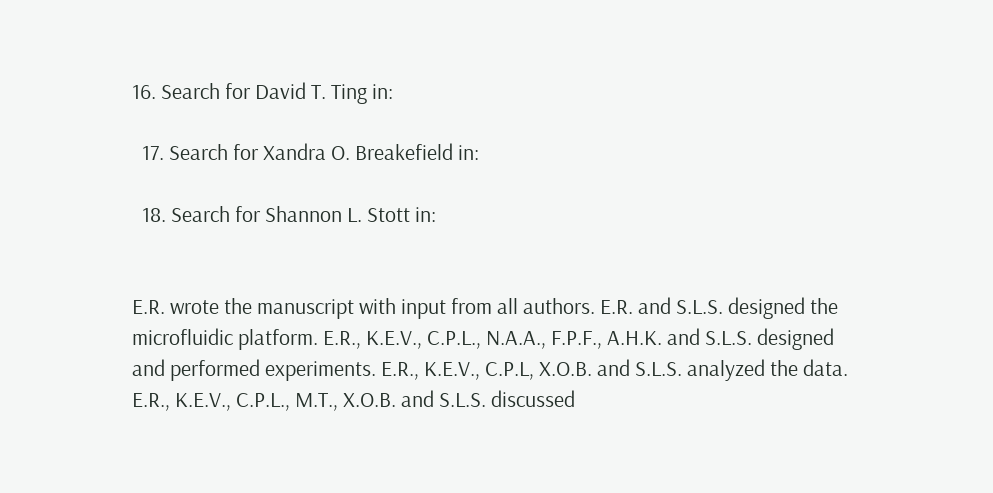16. Search for David T. Ting in:

  17. Search for Xandra O. Breakefield in:

  18. Search for Shannon L. Stott in:


E.R. wrote the manuscript with input from all authors. E.R. and S.L.S. designed the microfluidic platform. E.R., K.E.V., C.P.L., N.A.A., F.P.F., A.H.K. and S.L.S. designed and performed experiments. E.R., K.E.V., C.P.L, X.O.B. and S.L.S. analyzed the data. E.R., K.E.V., C.P.L., M.T., X.O.B. and S.L.S. discussed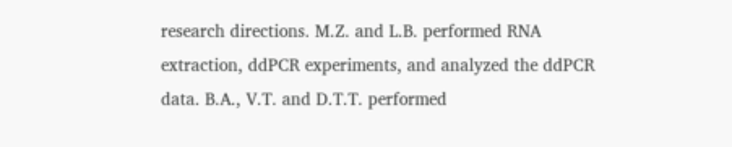research directions. M.Z. and L.B. performed RNA extraction, ddPCR experiments, and analyzed the ddPCR data. B.A., V.T. and D.T.T. performed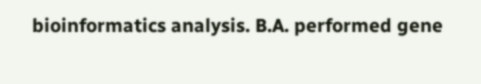bioinformatics analysis. B.A. performed gene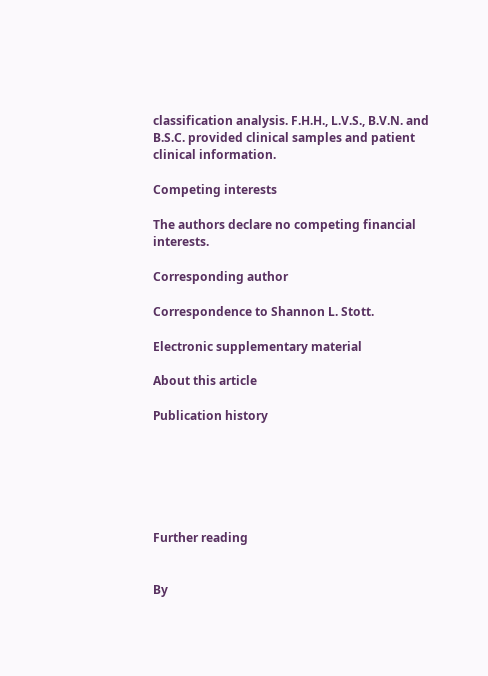classification analysis. F.H.H., L.V.S., B.V.N. and B.S.C. provided clinical samples and patient clinical information.

Competing interests

The authors declare no competing financial interests.

Corresponding author

Correspondence to Shannon L. Stott.

Electronic supplementary material

About this article

Publication history






Further reading


By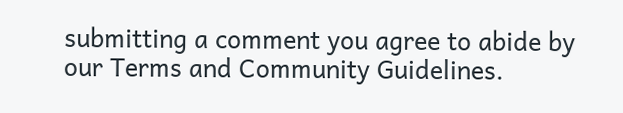submitting a comment you agree to abide by our Terms and Community Guidelines.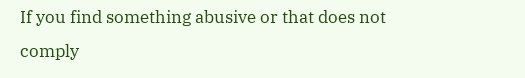If you find something abusive or that does not comply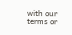with our terms or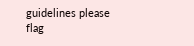guidelines please flag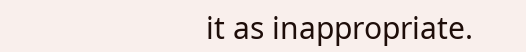it as inappropriate.